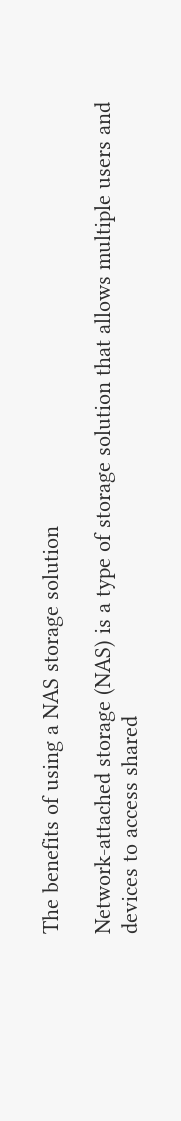The benefits of using a NAS storage solution

Network-attached storage (NAS) is a type of storage solution that allows multiple users and
devices to access shared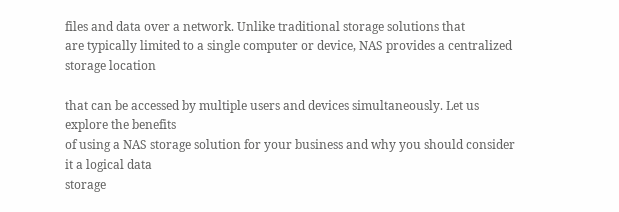files and data over a network. Unlike traditional storage solutions that
are typically limited to a single computer or device, NAS provides a centralized storage location

that can be accessed by multiple users and devices simultaneously. Let us explore the benefits
of using a NAS storage solution for your business and why you should consider it a logical data
storage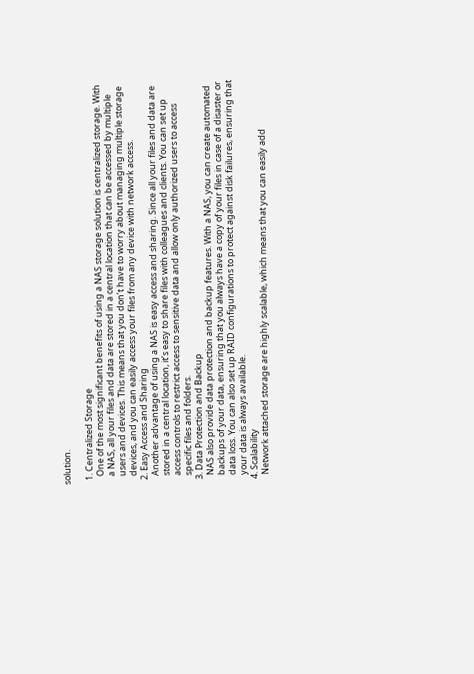solution.

  1. Centralized Storage
    One of the most significant benefits of using a NAS storage solution is centralized storage. With
    a NAS, all your files and data are stored in a central location that can be accessed by multiple
    users and devices. This means that you don’t have to worry about managing multiple storage
    devices, and you can easily access your files from any device with network access.
  2. Easy Access and Sharing
    Another advantage of using a NAS is easy access and sharing. Since all your files and data are
    stored in a central location, it’s easy to share files with colleagues and clients. You can set up
    access controls to restrict access to sensitive data and allow only authorized users to access
    specific files and folders.
  3. Data Protection and Backup
    NAS also provide data protection and backup features. With a NAS, you can create automated
    backups of your data, ensuring that you always have a copy of your files in case of a disaster or
    data loss. You can also set up RAID configurations to protect against disk failures, ensuring that
    your data is always available.
  4. Scalability
    Network attached storage are highly scalable, which means that you can easily add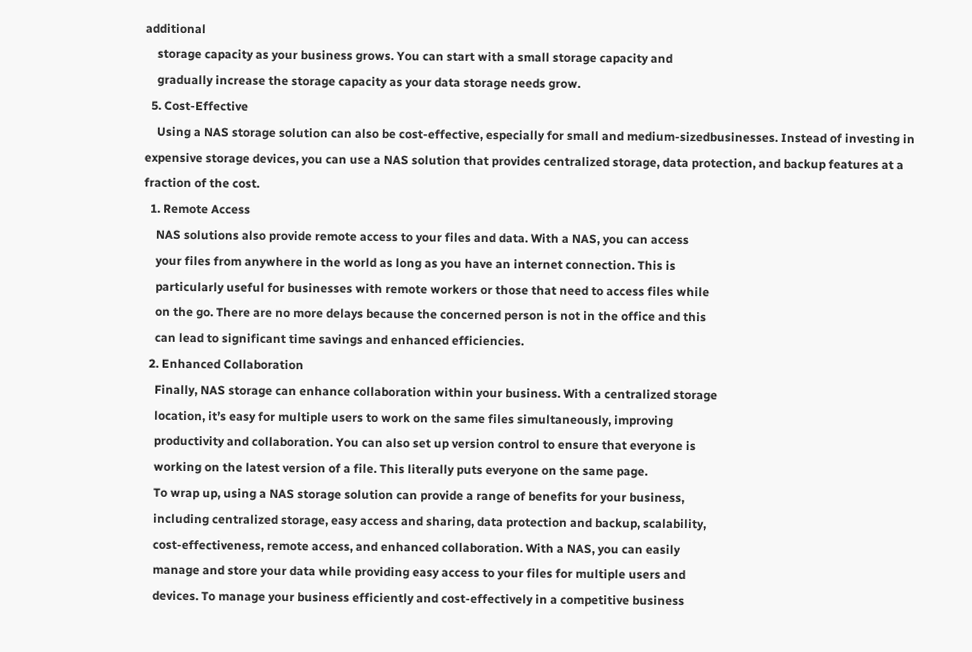additional
    storage capacity as your business grows. You can start with a small storage capacity and
    gradually increase the storage capacity as your data storage needs grow.
  5. Cost-Effective
    Using a NAS storage solution can also be cost-effective, especially for small and medium-sizedbusinesses. Instead of investing in expensive storage devices, you can use a NAS solution that provides centralized storage, data protection, and backup features at a fraction of the cost.
  1. Remote Access
    NAS solutions also provide remote access to your files and data. With a NAS, you can access
    your files from anywhere in the world as long as you have an internet connection. This is
    particularly useful for businesses with remote workers or those that need to access files while
    on the go. There are no more delays because the concerned person is not in the office and this
    can lead to significant time savings and enhanced efficiencies.
  2. Enhanced Collaboration
    Finally, NAS storage can enhance collaboration within your business. With a centralized storage
    location, it’s easy for multiple users to work on the same files simultaneously, improving
    productivity and collaboration. You can also set up version control to ensure that everyone is
    working on the latest version of a file. This literally puts everyone on the same page.
    To wrap up, using a NAS storage solution can provide a range of benefits for your business,
    including centralized storage, easy access and sharing, data protection and backup, scalability,
    cost-effectiveness, remote access, and enhanced collaboration. With a NAS, you can easily
    manage and store your data while providing easy access to your files for multiple users and
    devices. To manage your business efficiently and cost-effectively in a competitive business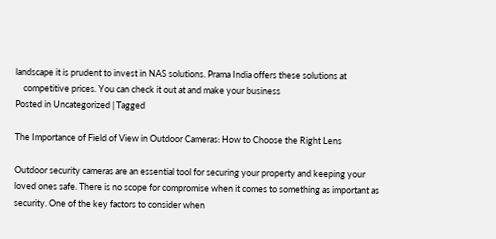landscape it is prudent to invest in NAS solutions. Prama India offers these solutions at
    competitive prices. You can check it out at and make your business
Posted in Uncategorized | Tagged

The Importance of Field of View in Outdoor Cameras: How to Choose the Right Lens

Outdoor security cameras are an essential tool for securing your property and keeping your
loved ones safe. There is no scope for compromise when it comes to something as important as
security. One of the key factors to consider when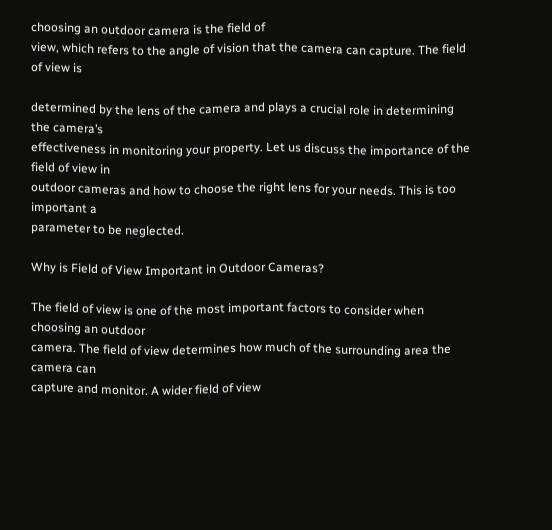choosing an outdoor camera is the field of
view, which refers to the angle of vision that the camera can capture. The field of view is

determined by the lens of the camera and plays a crucial role in determining the camera’s
effectiveness in monitoring your property. Let us discuss the importance of the field of view in
outdoor cameras and how to choose the right lens for your needs. This is too important a
parameter to be neglected.

Why is Field of View Important in Outdoor Cameras?

The field of view is one of the most important factors to consider when choosing an outdoor
camera. The field of view determines how much of the surrounding area the camera can
capture and monitor. A wider field of view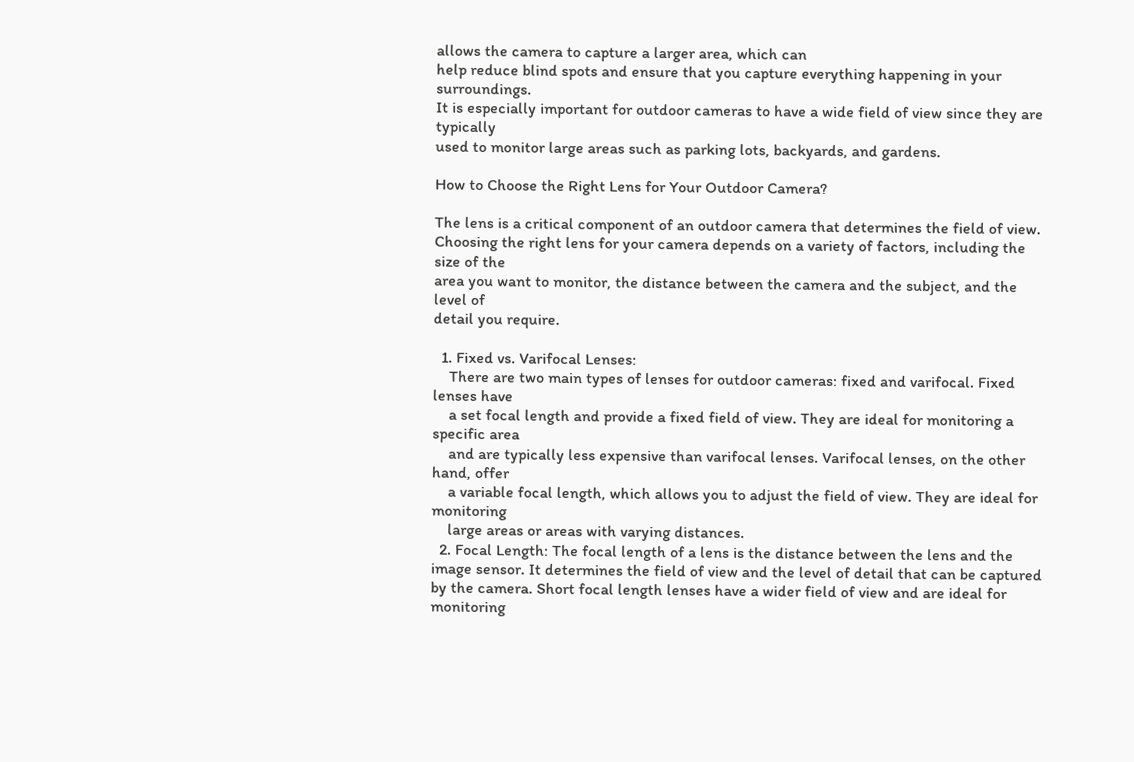allows the camera to capture a larger area, which can
help reduce blind spots and ensure that you capture everything happening in your surroundings.
It is especially important for outdoor cameras to have a wide field of view since they are typically
used to monitor large areas such as parking lots, backyards, and gardens.

How to Choose the Right Lens for Your Outdoor Camera?

The lens is a critical component of an outdoor camera that determines the field of view.
Choosing the right lens for your camera depends on a variety of factors, including the size of the
area you want to monitor, the distance between the camera and the subject, and the level of
detail you require.

  1. Fixed vs. Varifocal Lenses:
    There are two main types of lenses for outdoor cameras: fixed and varifocal. Fixed lenses have
    a set focal length and provide a fixed field of view. They are ideal for monitoring a specific area
    and are typically less expensive than varifocal lenses. Varifocal lenses, on the other hand, offer
    a variable focal length, which allows you to adjust the field of view. They are ideal for monitoring
    large areas or areas with varying distances.
  2. Focal Length: The focal length of a lens is the distance between the lens and the image sensor. It determines the field of view and the level of detail that can be captured by the camera. Short focal length lenses have a wider field of view and are ideal for monitoring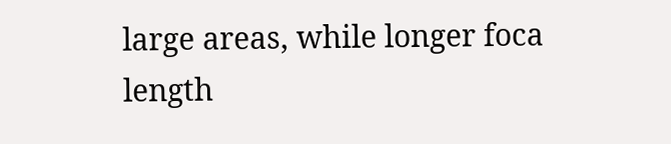large areas, while longer foca length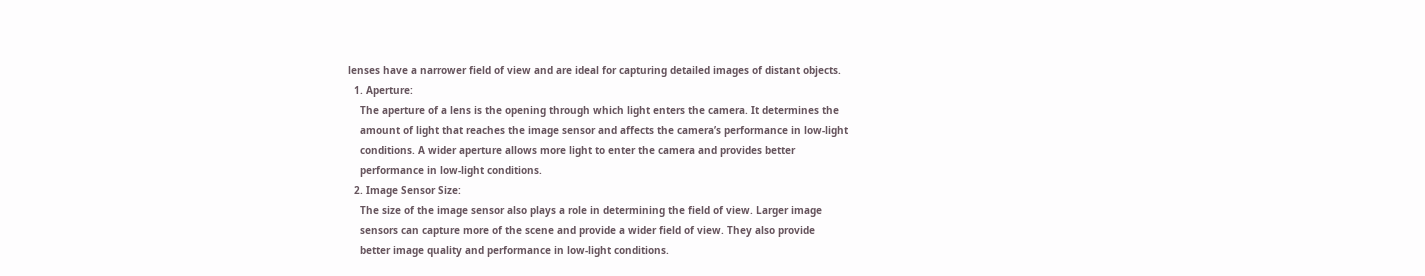lenses have a narrower field of view and are ideal for capturing detailed images of distant objects.
  1. Aperture:
    The aperture of a lens is the opening through which light enters the camera. It determines the
    amount of light that reaches the image sensor and affects the camera’s performance in low-light
    conditions. A wider aperture allows more light to enter the camera and provides better
    performance in low-light conditions.
  2. Image Sensor Size:
    The size of the image sensor also plays a role in determining the field of view. Larger image
    sensors can capture more of the scene and provide a wider field of view. They also provide
    better image quality and performance in low-light conditions.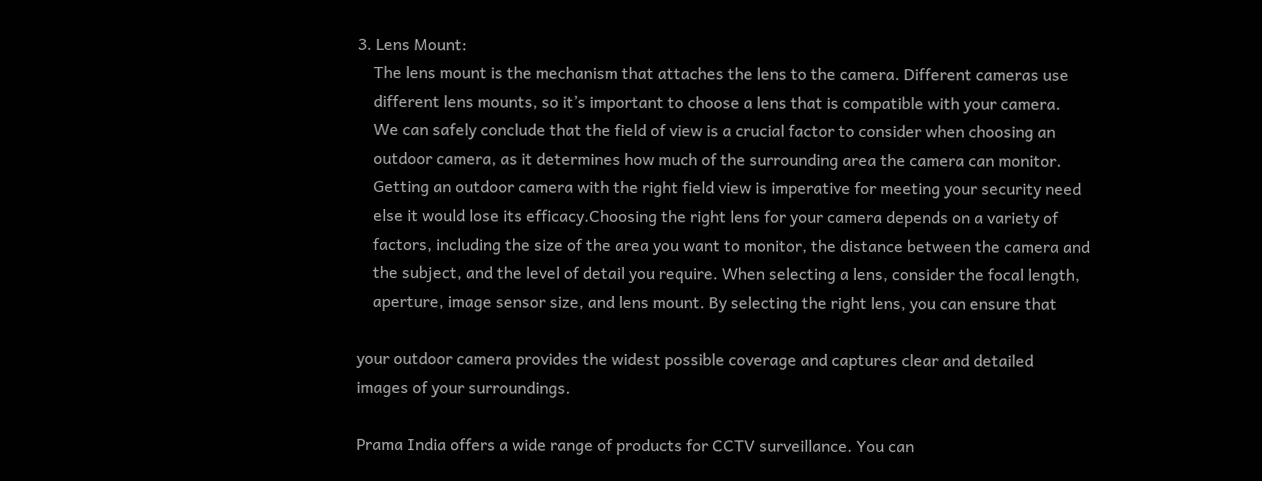3. Lens Mount:
    The lens mount is the mechanism that attaches the lens to the camera. Different cameras use
    different lens mounts, so it’s important to choose a lens that is compatible with your camera.
    We can safely conclude that the field of view is a crucial factor to consider when choosing an
    outdoor camera, as it determines how much of the surrounding area the camera can monitor.
    Getting an outdoor camera with the right field view is imperative for meeting your security need
    else it would lose its efficacy.Choosing the right lens for your camera depends on a variety of
    factors, including the size of the area you want to monitor, the distance between the camera and
    the subject, and the level of detail you require. When selecting a lens, consider the focal length,
    aperture, image sensor size, and lens mount. By selecting the right lens, you can ensure that

your outdoor camera provides the widest possible coverage and captures clear and detailed
images of your surroundings.

Prama India offers a wide range of products for CCTV surveillance. You can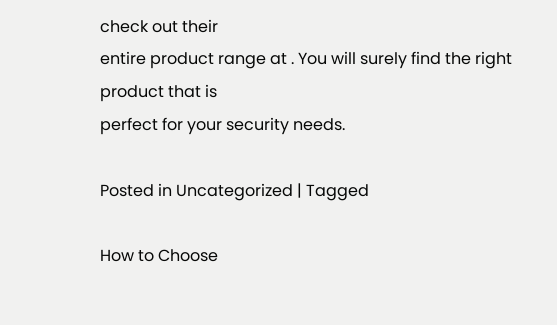check out their
entire product range at . You will surely find the right product that is
perfect for your security needs.

Posted in Uncategorized | Tagged

How to Choose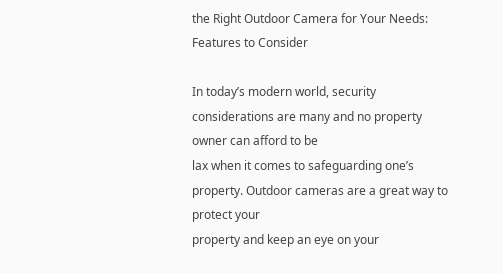the Right Outdoor Camera for Your Needs: Features to Consider

In today’s modern world, security considerations are many and no property owner can afford to be
lax when it comes to safeguarding one’s property. Outdoor cameras are a great way to protect your
property and keep an eye on your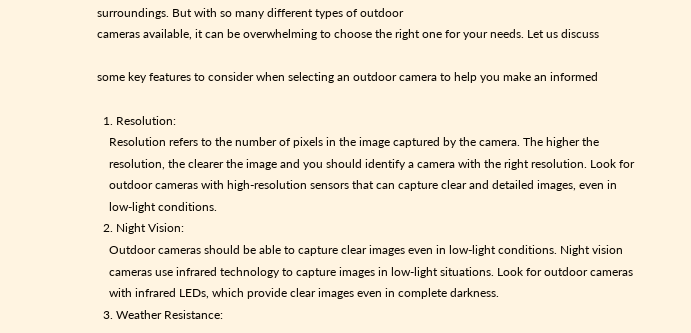surroundings. But with so many different types of outdoor
cameras available, it can be overwhelming to choose the right one for your needs. Let us discuss

some key features to consider when selecting an outdoor camera to help you make an informed

  1. Resolution:
    Resolution refers to the number of pixels in the image captured by the camera. The higher the
    resolution, the clearer the image and you should identify a camera with the right resolution. Look for
    outdoor cameras with high-resolution sensors that can capture clear and detailed images, even in
    low-light conditions.
  2. Night Vision:
    Outdoor cameras should be able to capture clear images even in low-light conditions. Night vision
    cameras use infrared technology to capture images in low-light situations. Look for outdoor cameras
    with infrared LEDs, which provide clear images even in complete darkness.
  3. Weather Resistance: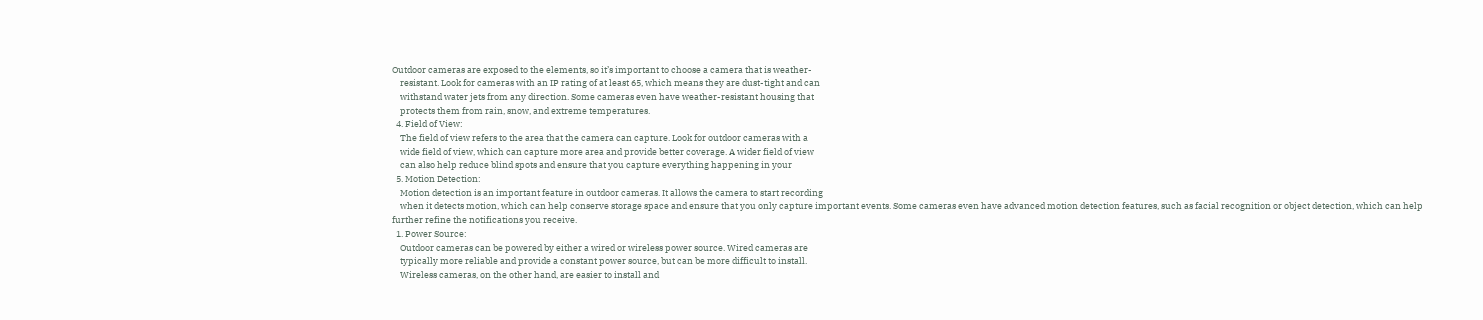Outdoor cameras are exposed to the elements, so it’s important to choose a camera that is weather-
    resistant. Look for cameras with an IP rating of at least 65, which means they are dust-tight and can
    withstand water jets from any direction. Some cameras even have weather-resistant housing that
    protects them from rain, snow, and extreme temperatures.
  4. Field of View:
    The field of view refers to the area that the camera can capture. Look for outdoor cameras with a
    wide field of view, which can capture more area and provide better coverage. A wider field of view
    can also help reduce blind spots and ensure that you capture everything happening in your
  5. Motion Detection:
    Motion detection is an important feature in outdoor cameras. It allows the camera to start recording
    when it detects motion, which can help conserve storage space and ensure that you only capture important events. Some cameras even have advanced motion detection features, such as facial recognition or object detection, which can help further refine the notifications you receive.
  1. Power Source:
    Outdoor cameras can be powered by either a wired or wireless power source. Wired cameras are
    typically more reliable and provide a constant power source, but can be more difficult to install.
    Wireless cameras, on the other hand, are easier to install and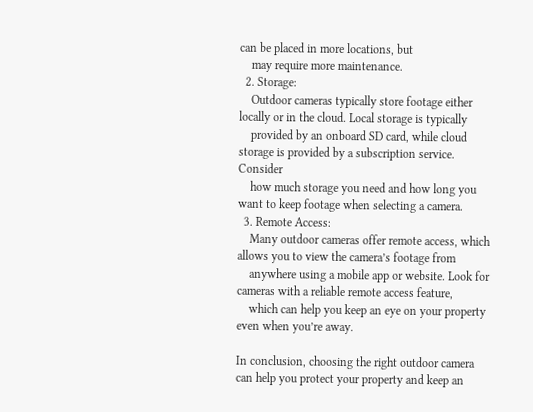can be placed in more locations, but
    may require more maintenance.
  2. Storage:
    Outdoor cameras typically store footage either locally or in the cloud. Local storage is typically
    provided by an onboard SD card, while cloud storage is provided by a subscription service. Consider
    how much storage you need and how long you want to keep footage when selecting a camera.
  3. Remote Access:
    Many outdoor cameras offer remote access, which allows you to view the camera’s footage from
    anywhere using a mobile app or website. Look for cameras with a reliable remote access feature,
    which can help you keep an eye on your property even when you’re away.

In conclusion, choosing the right outdoor camera can help you protect your property and keep an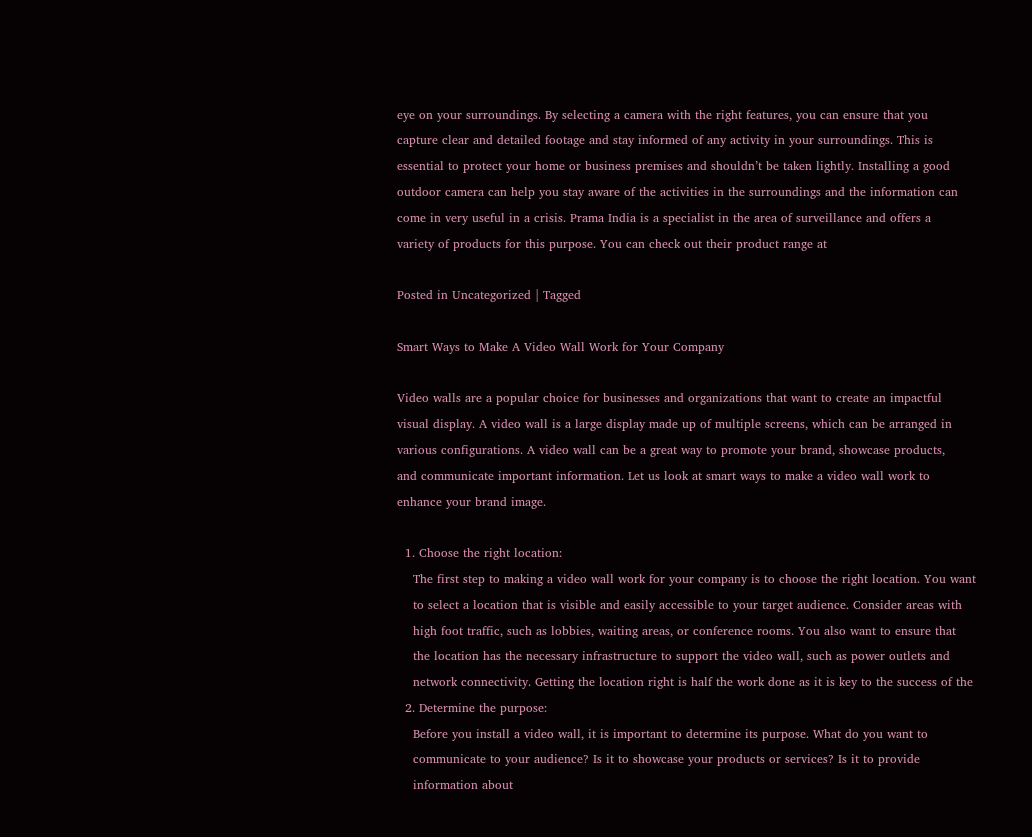eye on your surroundings. By selecting a camera with the right features, you can ensure that you
capture clear and detailed footage and stay informed of any activity in your surroundings. This is
essential to protect your home or business premises and shouldn’t be taken lightly. Installing a good
outdoor camera can help you stay aware of the activities in the surroundings and the information can
come in very useful in a crisis. Prama India is a specialist in the area of surveillance and offers a
variety of products for this purpose. You can check out their product range at

Posted in Uncategorized | Tagged

Smart Ways to Make A Video Wall Work for Your Company

Video walls are a popular choice for businesses and organizations that want to create an impactful
visual display. A video wall is a large display made up of multiple screens, which can be arranged in
various configurations. A video wall can be a great way to promote your brand, showcase products,
and communicate important information. Let us look at smart ways to make a video wall work to
enhance your brand image.

  1. Choose the right location:
    The first step to making a video wall work for your company is to choose the right location. You want
    to select a location that is visible and easily accessible to your target audience. Consider areas with
    high foot traffic, such as lobbies, waiting areas, or conference rooms. You also want to ensure that
    the location has the necessary infrastructure to support the video wall, such as power outlets and
    network connectivity. Getting the location right is half the work done as it is key to the success of the
  2. Determine the purpose:
    Before you install a video wall, it is important to determine its purpose. What do you want to
    communicate to your audience? Is it to showcase your products or services? Is it to provide
    information about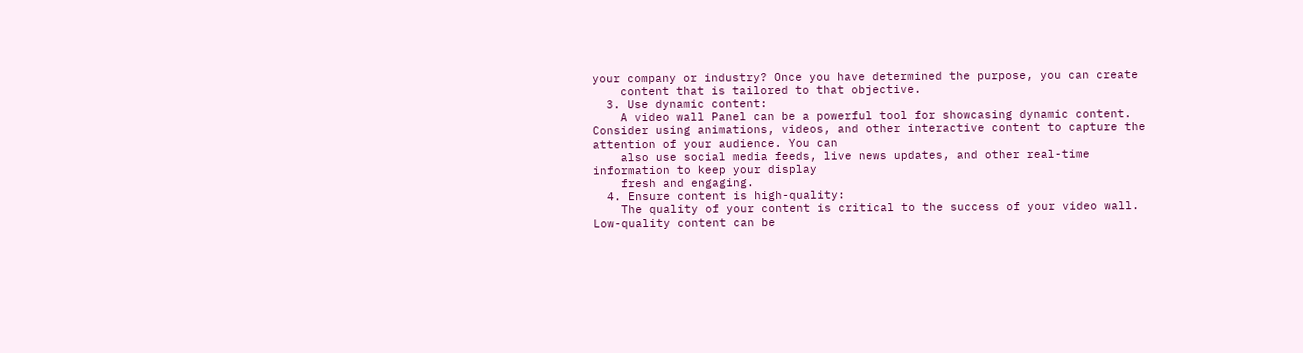your company or industry? Once you have determined the purpose, you can create
    content that is tailored to that objective.
  3. Use dynamic content:
    A video wall Panel can be a powerful tool for showcasing dynamic content. Consider using animations, videos, and other interactive content to capture the attention of your audience. You can
    also use social media feeds, live news updates, and other real-time information to keep your display
    fresh and engaging.
  4. Ensure content is high-quality:
    The quality of your content is critical to the success of your video wall. Low-quality content can be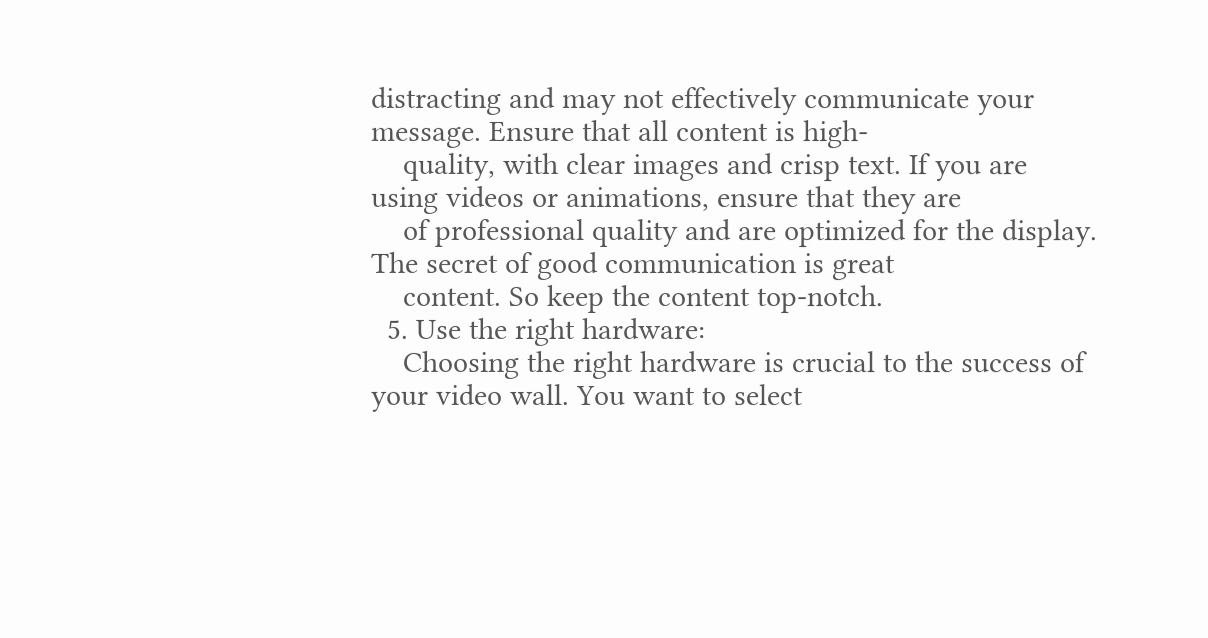distracting and may not effectively communicate your message. Ensure that all content is high-
    quality, with clear images and crisp text. If you are using videos or animations, ensure that they are
    of professional quality and are optimized for the display. The secret of good communication is great
    content. So keep the content top-notch.
  5. Use the right hardware:
    Choosing the right hardware is crucial to the success of your video wall. You want to select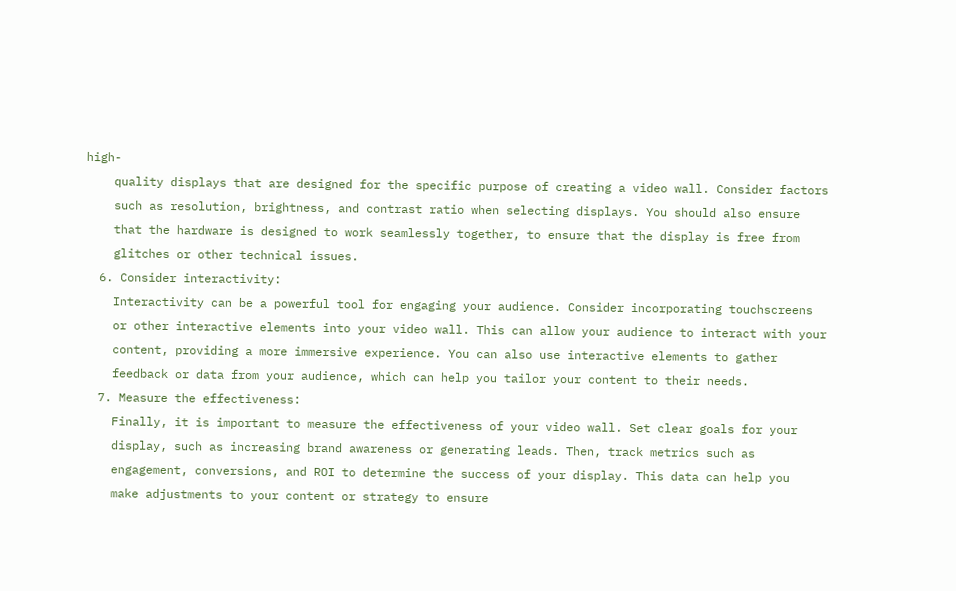high-
    quality displays that are designed for the specific purpose of creating a video wall. Consider factors
    such as resolution, brightness, and contrast ratio when selecting displays. You should also ensure
    that the hardware is designed to work seamlessly together, to ensure that the display is free from
    glitches or other technical issues.
  6. Consider interactivity:
    Interactivity can be a powerful tool for engaging your audience. Consider incorporating touchscreens
    or other interactive elements into your video wall. This can allow your audience to interact with your
    content, providing a more immersive experience. You can also use interactive elements to gather
    feedback or data from your audience, which can help you tailor your content to their needs.
  7. Measure the effectiveness:
    Finally, it is important to measure the effectiveness of your video wall. Set clear goals for your
    display, such as increasing brand awareness or generating leads. Then, track metrics such as
    engagement, conversions, and ROI to determine the success of your display. This data can help you
    make adjustments to your content or strategy to ensure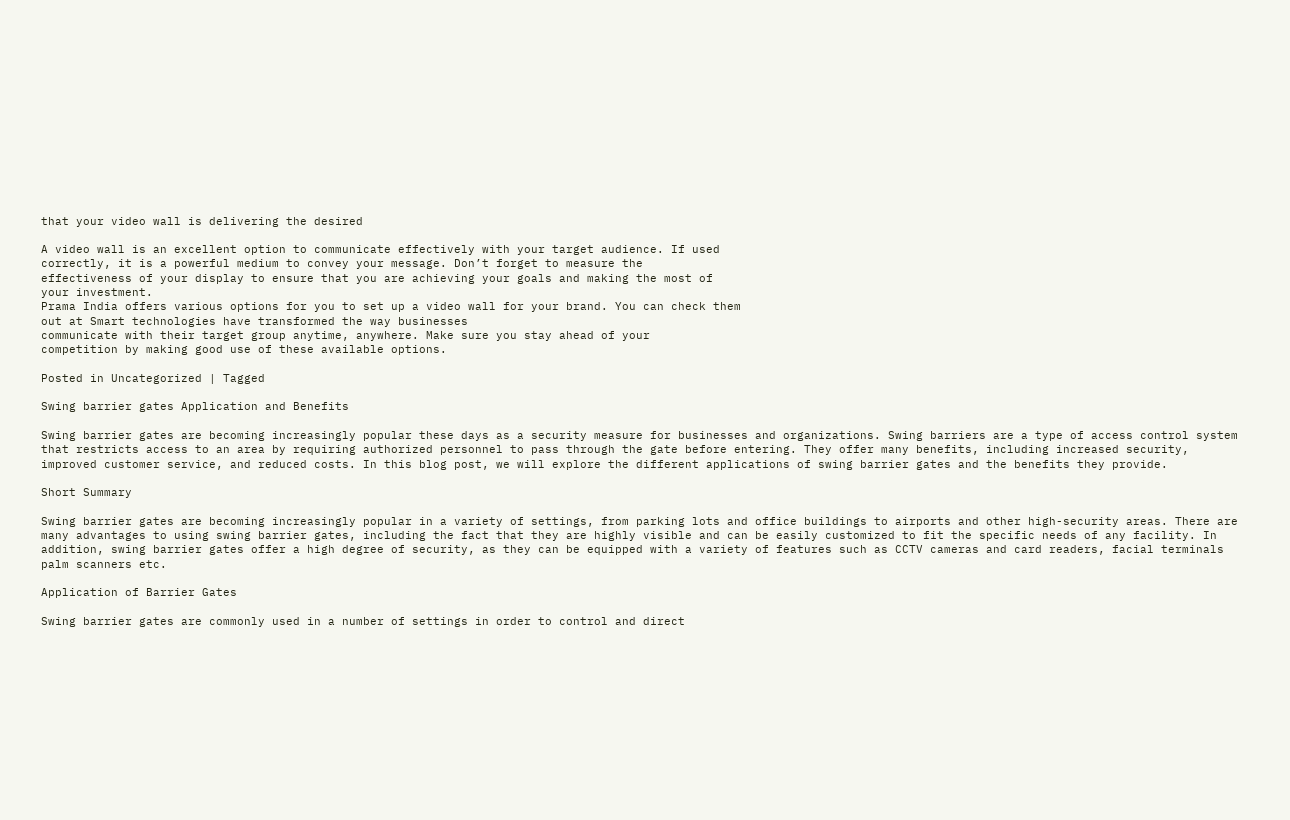that your video wall is delivering the desired

A video wall is an excellent option to communicate effectively with your target audience. If used
correctly, it is a powerful medium to convey your message. Don’t forget to measure the
effectiveness of your display to ensure that you are achieving your goals and making the most of
your investment.
Prama India offers various options for you to set up a video wall for your brand. You can check them
out at Smart technologies have transformed the way businesses
communicate with their target group anytime, anywhere. Make sure you stay ahead of your
competition by making good use of these available options.

Posted in Uncategorized | Tagged

Swing barrier gates Application and Benefits

Swing barrier gates are becoming increasingly popular these days as a security measure for businesses and organizations. Swing barriers are a type of access control system that restricts access to an area by requiring authorized personnel to pass through the gate before entering. They offer many benefits, including increased security, improved customer service, and reduced costs. In this blog post, we will explore the different applications of swing barrier gates and the benefits they provide.

Short Summary

Swing barrier gates are becoming increasingly popular in a variety of settings, from parking lots and office buildings to airports and other high-security areas. There are many advantages to using swing barrier gates, including the fact that they are highly visible and can be easily customized to fit the specific needs of any facility. In addition, swing barrier gates offer a high degree of security, as they can be equipped with a variety of features such as CCTV cameras and card readers, facial terminals palm scanners etc.

Application of Barrier Gates

Swing barrier gates are commonly used in a number of settings in order to control and direct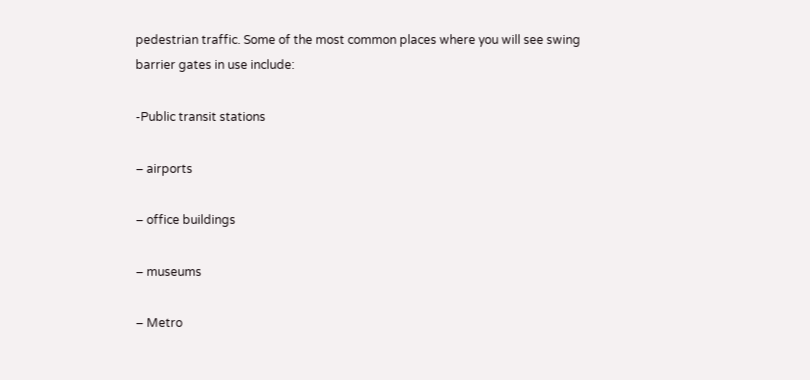pedestrian traffic. Some of the most common places where you will see swing barrier gates in use include:

-Public transit stations

– airports

– office buildings

– museums

– Metro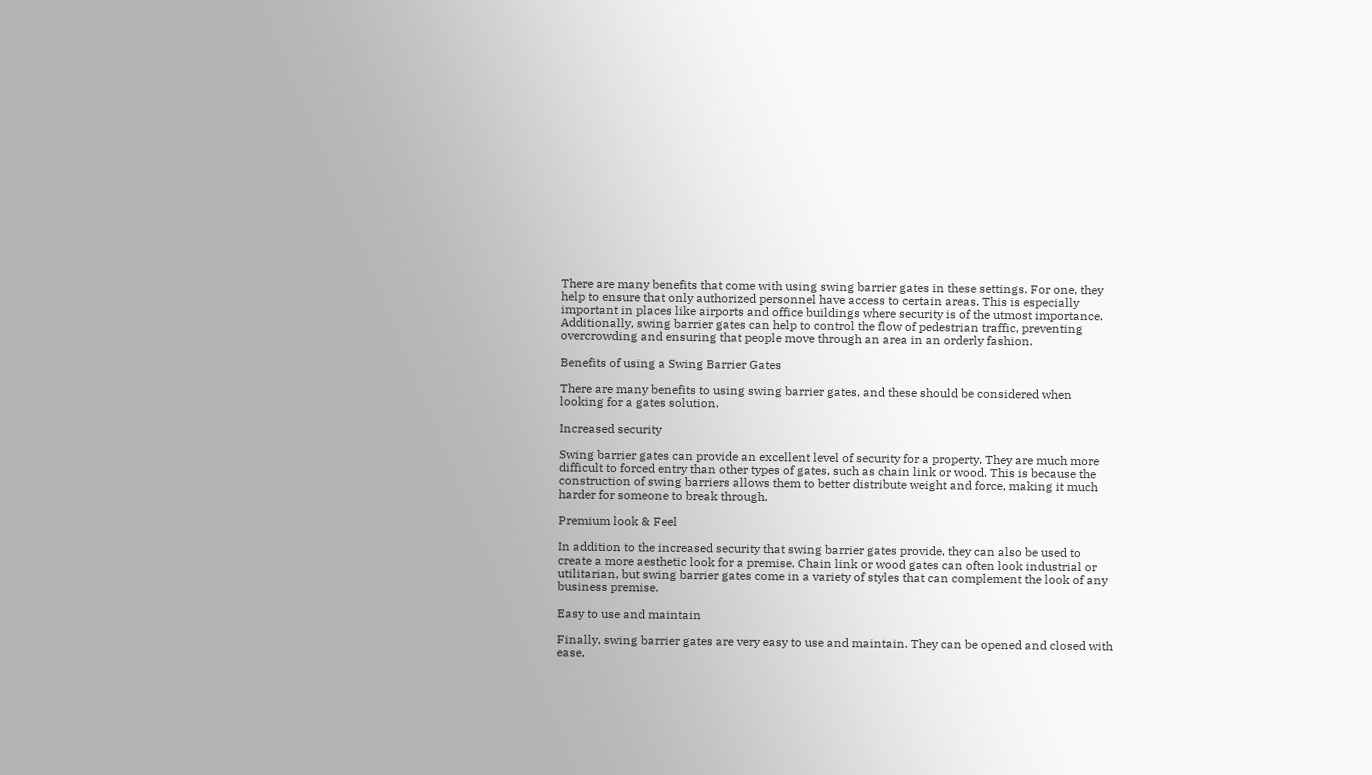There are many benefits that come with using swing barrier gates in these settings. For one, they help to ensure that only authorized personnel have access to certain areas. This is especially important in places like airports and office buildings where security is of the utmost importance. Additionally, swing barrier gates can help to control the flow of pedestrian traffic, preventing overcrowding and ensuring that people move through an area in an orderly fashion.

Benefits of using a Swing Barrier Gates

There are many benefits to using swing barrier gates, and these should be considered when looking for a gates solution.

Increased security

Swing barrier gates can provide an excellent level of security for a property. They are much more difficult to forced entry than other types of gates, such as chain link or wood. This is because the construction of swing barriers allows them to better distribute weight and force, making it much harder for someone to break through.

Premium look & Feel

In addition to the increased security that swing barrier gates provide, they can also be used to create a more aesthetic look for a premise. Chain link or wood gates can often look industrial or utilitarian, but swing barrier gates come in a variety of styles that can complement the look of any business premise.

Easy to use and maintain

Finally, swing barrier gates are very easy to use and maintain. They can be opened and closed with ease,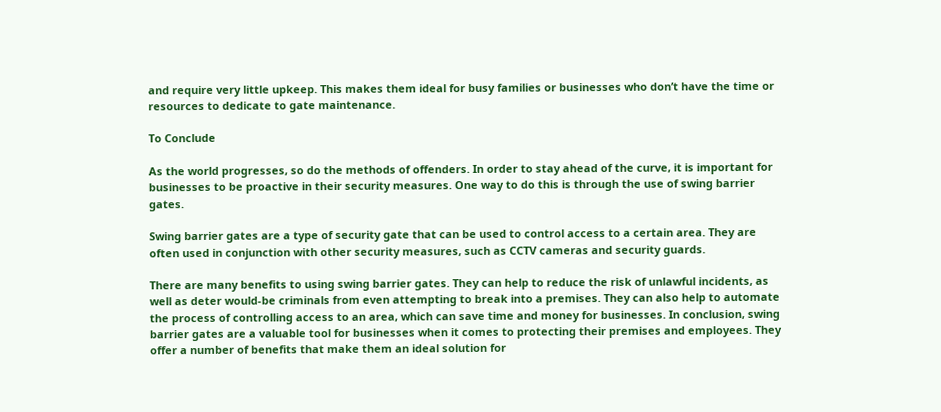and require very little upkeep. This makes them ideal for busy families or businesses who don’t have the time or resources to dedicate to gate maintenance.

To Conclude

As the world progresses, so do the methods of offenders. In order to stay ahead of the curve, it is important for businesses to be proactive in their security measures. One way to do this is through the use of swing barrier gates.

Swing barrier gates are a type of security gate that can be used to control access to a certain area. They are often used in conjunction with other security measures, such as CCTV cameras and security guards.

There are many benefits to using swing barrier gates. They can help to reduce the risk of unlawful incidents, as well as deter would-be criminals from even attempting to break into a premises. They can also help to automate the process of controlling access to an area, which can save time and money for businesses. In conclusion, swing barrier gates are a valuable tool for businesses when it comes to protecting their premises and employees. They offer a number of benefits that make them an ideal solution for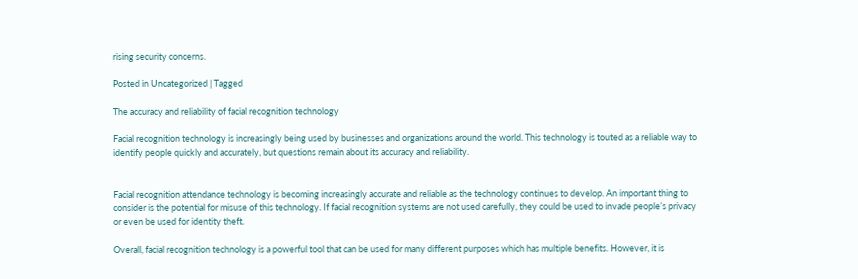rising security concerns.

Posted in Uncategorized | Tagged

The accuracy and reliability of facial recognition technology

Facial recognition technology is increasingly being used by businesses and organizations around the world. This technology is touted as a reliable way to identify people quickly and accurately, but questions remain about its accuracy and reliability.


Facial recognition attendance technology is becoming increasingly accurate and reliable as the technology continues to develop. An important thing to consider is the potential for misuse of this technology. If facial recognition systems are not used carefully, they could be used to invade people’s privacy or even be used for identity theft.

Overall, facial recognition technology is a powerful tool that can be used for many different purposes which has multiple benefits. However, it is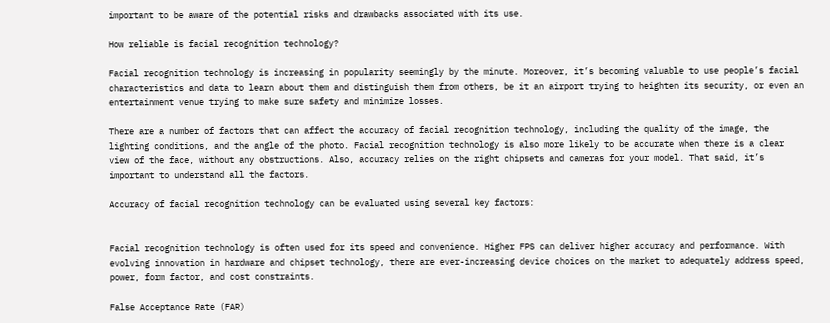important to be aware of the potential risks and drawbacks associated with its use.

How reliable is facial recognition technology?

Facial recognition technology is increasing in popularity seemingly by the minute. Moreover, it’s becoming valuable to use people’s facial characteristics and data to learn about them and distinguish them from others, be it an airport trying to heighten its security, or even an entertainment venue trying to make sure safety and minimize losses.

There are a number of factors that can affect the accuracy of facial recognition technology, including the quality of the image, the lighting conditions, and the angle of the photo. Facial recognition technology is also more likely to be accurate when there is a clear view of the face, without any obstructions. Also, accuracy relies on the right chipsets and cameras for your model. That said, it’s important to understand all the factors.

Accuracy of facial recognition technology can be evaluated using several key factors:


Facial recognition technology is often used for its speed and convenience. Higher FPS can deliver higher accuracy and performance. With evolving innovation in hardware and chipset technology, there are ever-increasing device choices on the market to adequately address speed, power, form factor, and cost constraints.

False Acceptance Rate (FAR)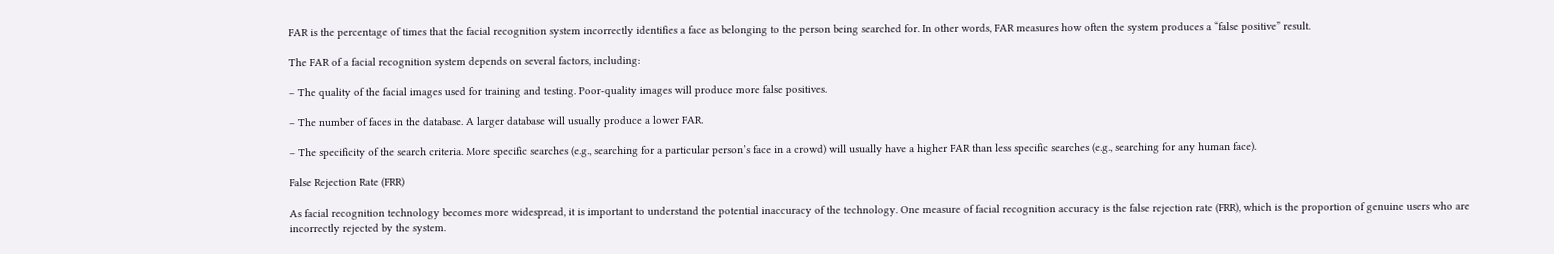FAR is the percentage of times that the facial recognition system incorrectly identifies a face as belonging to the person being searched for. In other words, FAR measures how often the system produces a “false positive” result.

The FAR of a facial recognition system depends on several factors, including:

– The quality of the facial images used for training and testing. Poor-quality images will produce more false positives.

– The number of faces in the database. A larger database will usually produce a lower FAR.

– The specificity of the search criteria. More specific searches (e.g., searching for a particular person’s face in a crowd) will usually have a higher FAR than less specific searches (e.g., searching for any human face).

False Rejection Rate (FRR)

As facial recognition technology becomes more widespread, it is important to understand the potential inaccuracy of the technology. One measure of facial recognition accuracy is the false rejection rate (FRR), which is the proportion of genuine users who are incorrectly rejected by the system.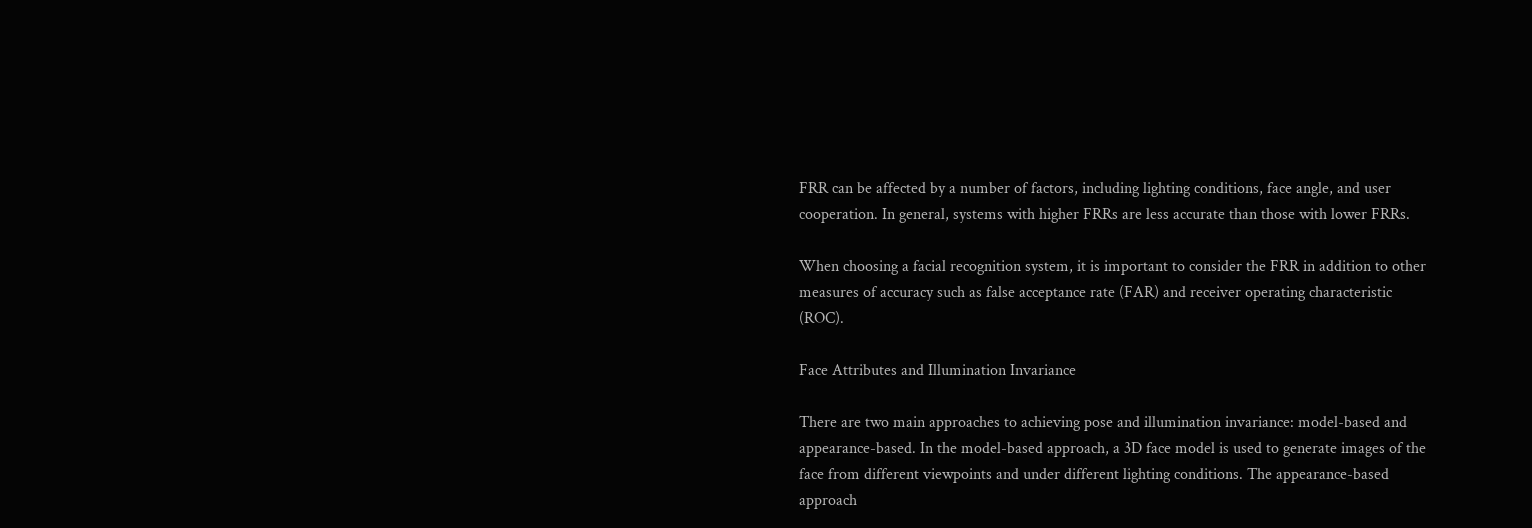FRR can be affected by a number of factors, including lighting conditions, face angle, and user cooperation. In general, systems with higher FRRs are less accurate than those with lower FRRs.

When choosing a facial recognition system, it is important to consider the FRR in addition to other measures of accuracy such as false acceptance rate (FAR) and receiver operating characteristic (ROC).

Face Attributes and Illumination Invariance

There are two main approaches to achieving pose and illumination invariance: model-based and appearance-based. In the model-based approach, a 3D face model is used to generate images of the face from different viewpoints and under different lighting conditions. The appearance-based approach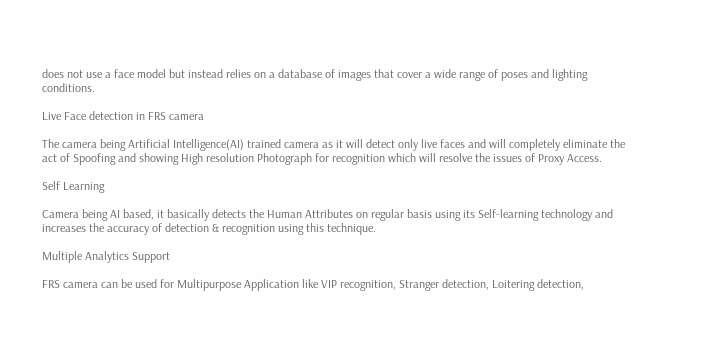does not use a face model but instead relies on a database of images that cover a wide range of poses and lighting conditions.

Live Face detection in FRS camera

The camera being Artificial Intelligence(AI) trained camera as it will detect only live faces and will completely eliminate the act of Spoofing and showing High resolution Photograph for recognition which will resolve the issues of Proxy Access.

Self Learning

Camera being AI based, it basically detects the Human Attributes on regular basis using its Self-learning technology and increases the accuracy of detection & recognition using this technique.

Multiple Analytics Support

FRS camera can be used for Multipurpose Application like VIP recognition, Stranger detection, Loitering detection,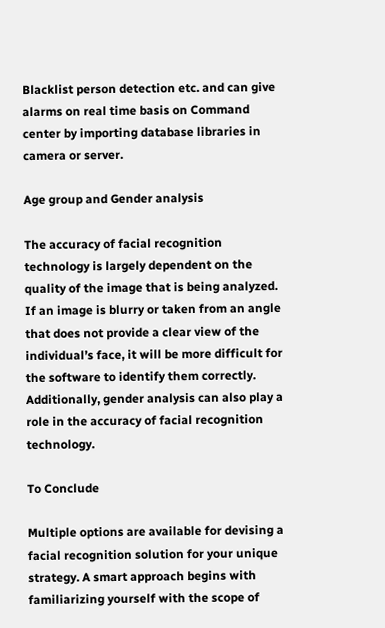Blacklist person detection etc. and can give alarms on real time basis on Command center by importing database libraries in camera or server.

Age group and Gender analysis

The accuracy of facial recognition technology is largely dependent on the quality of the image that is being analyzed. If an image is blurry or taken from an angle that does not provide a clear view of the individual’s face, it will be more difficult for the software to identify them correctly. Additionally, gender analysis can also play a role in the accuracy of facial recognition technology.

To Conclude

Multiple options are available for devising a facial recognition solution for your unique strategy. A smart approach begins with familiarizing yourself with the scope of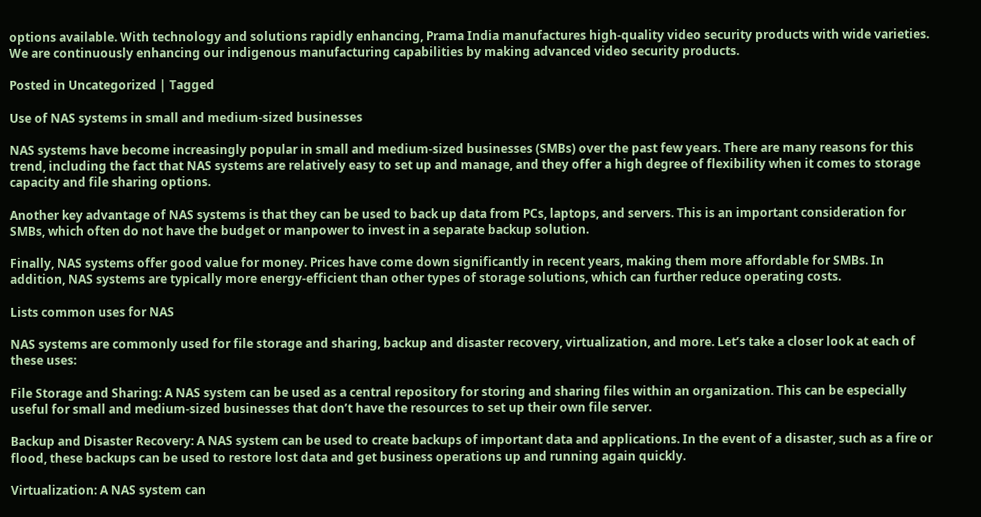options available. With technology and solutions rapidly enhancing, Prama India manufactures high-quality video security products with wide varieties. We are continuously enhancing our indigenous manufacturing capabilities by making advanced video security products.

Posted in Uncategorized | Tagged

Use of NAS systems in small and medium-sized businesses

NAS systems have become increasingly popular in small and medium-sized businesses (SMBs) over the past few years. There are many reasons for this trend, including the fact that NAS systems are relatively easy to set up and manage, and they offer a high degree of flexibility when it comes to storage capacity and file sharing options.

Another key advantage of NAS systems is that they can be used to back up data from PCs, laptops, and servers. This is an important consideration for SMBs, which often do not have the budget or manpower to invest in a separate backup solution.

Finally, NAS systems offer good value for money. Prices have come down significantly in recent years, making them more affordable for SMBs. In addition, NAS systems are typically more energy-efficient than other types of storage solutions, which can further reduce operating costs.

Lists common uses for NAS

NAS systems are commonly used for file storage and sharing, backup and disaster recovery, virtualization, and more. Let’s take a closer look at each of these uses:

File Storage and Sharing: A NAS system can be used as a central repository for storing and sharing files within an organization. This can be especially useful for small and medium-sized businesses that don’t have the resources to set up their own file server.

Backup and Disaster Recovery: A NAS system can be used to create backups of important data and applications. In the event of a disaster, such as a fire or flood, these backups can be used to restore lost data and get business operations up and running again quickly.

Virtualization: A NAS system can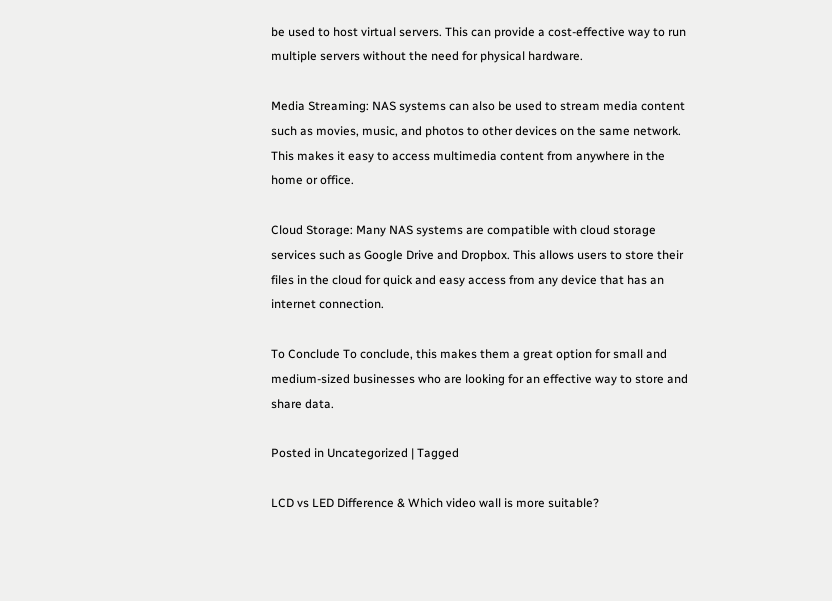be used to host virtual servers. This can provide a cost-effective way to run multiple servers without the need for physical hardware.

Media Streaming: NAS systems can also be used to stream media content such as movies, music, and photos to other devices on the same network. This makes it easy to access multimedia content from anywhere in the home or office.

Cloud Storage: Many NAS systems are compatible with cloud storage services such as Google Drive and Dropbox. This allows users to store their files in the cloud for quick and easy access from any device that has an internet connection.

To Conclude To conclude, this makes them a great option for small and medium-sized businesses who are looking for an effective way to store and share data.

Posted in Uncategorized | Tagged

LCD vs LED Difference & Which video wall is more suitable?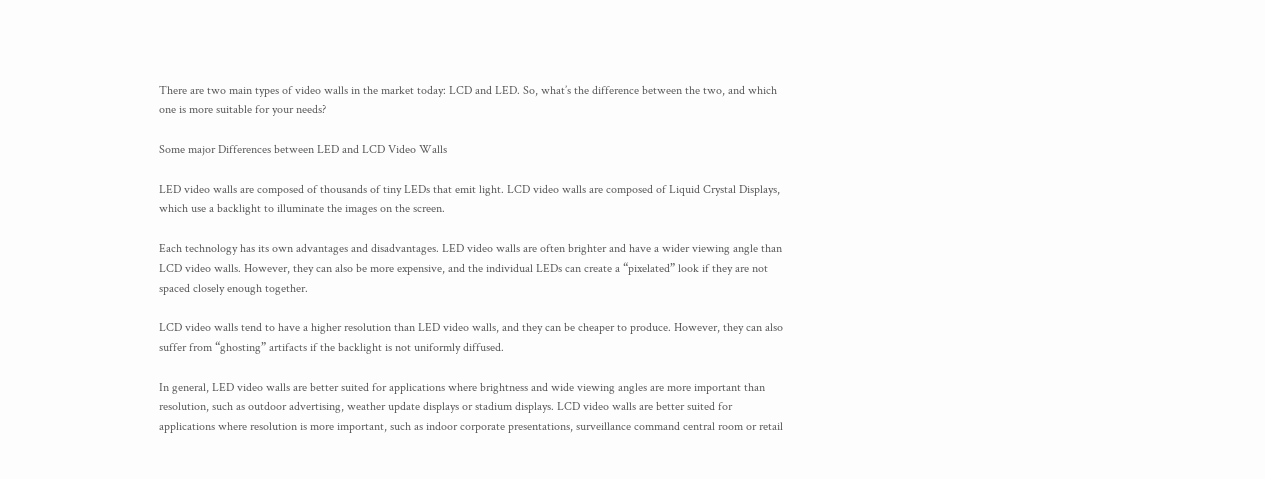There are two main types of video walls in the market today: LCD and LED. So, what’s the difference between the two, and which one is more suitable for your needs?

Some major Differences between LED and LCD Video Walls

LED video walls are composed of thousands of tiny LEDs that emit light. LCD video walls are composed of Liquid Crystal Displays, which use a backlight to illuminate the images on the screen.

Each technology has its own advantages and disadvantages. LED video walls are often brighter and have a wider viewing angle than LCD video walls. However, they can also be more expensive, and the individual LEDs can create a “pixelated” look if they are not spaced closely enough together.

LCD video walls tend to have a higher resolution than LED video walls, and they can be cheaper to produce. However, they can also suffer from “ghosting” artifacts if the backlight is not uniformly diffused.

In general, LED video walls are better suited for applications where brightness and wide viewing angles are more important than resolution, such as outdoor advertising, weather update displays or stadium displays. LCD video walls are better suited for applications where resolution is more important, such as indoor corporate presentations, surveillance command central room or retail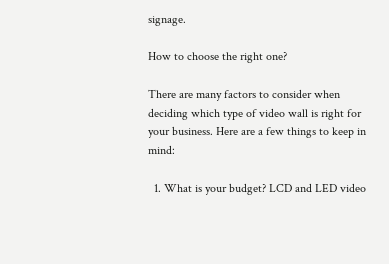signage.

How to choose the right one?

There are many factors to consider when deciding which type of video wall is right for your business. Here are a few things to keep in mind:

  1. What is your budget? LCD and LED video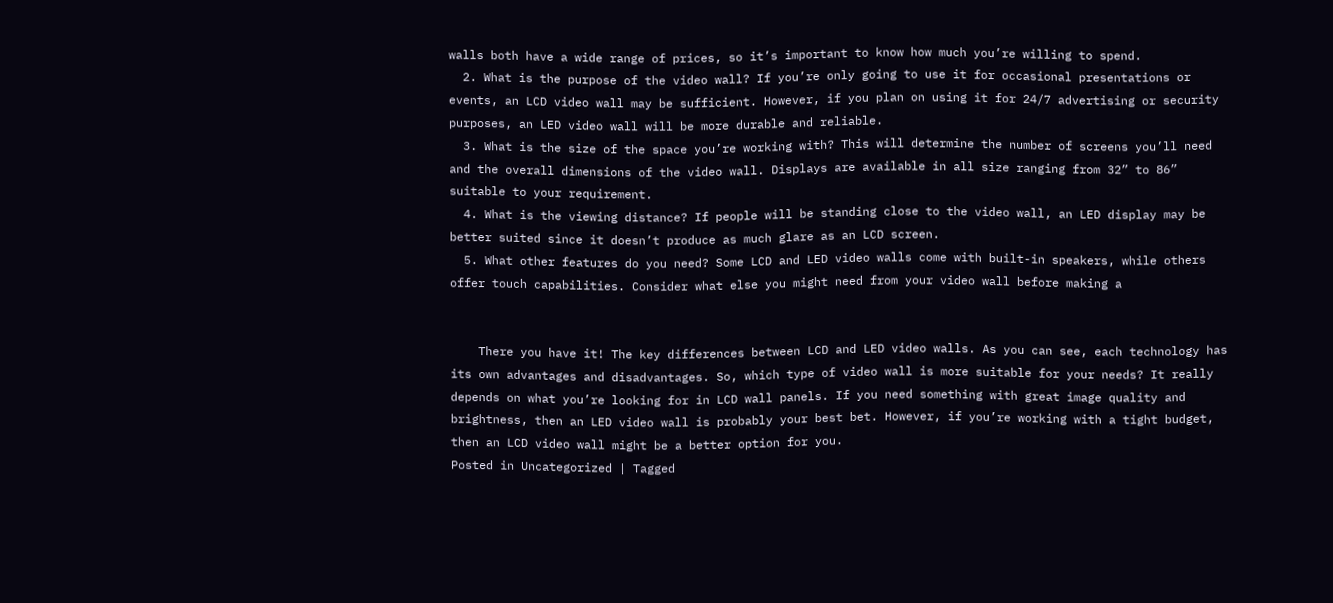walls both have a wide range of prices, so it’s important to know how much you’re willing to spend.
  2. What is the purpose of the video wall? If you’re only going to use it for occasional presentations or events, an LCD video wall may be sufficient. However, if you plan on using it for 24/7 advertising or security purposes, an LED video wall will be more durable and reliable.
  3. What is the size of the space you’re working with? This will determine the number of screens you’ll need and the overall dimensions of the video wall. Displays are available in all size ranging from 32” to 86” suitable to your requirement.
  4. What is the viewing distance? If people will be standing close to the video wall, an LED display may be better suited since it doesn’t produce as much glare as an LCD screen.
  5. What other features do you need? Some LCD and LED video walls come with built-in speakers, while others offer touch capabilities. Consider what else you might need from your video wall before making a


    There you have it! The key differences between LCD and LED video walls. As you can see, each technology has its own advantages and disadvantages. So, which type of video wall is more suitable for your needs? It really depends on what you’re looking for in LCD wall panels. If you need something with great image quality and brightness, then an LED video wall is probably your best bet. However, if you’re working with a tight budget, then an LCD video wall might be a better option for you.
Posted in Uncategorized | Tagged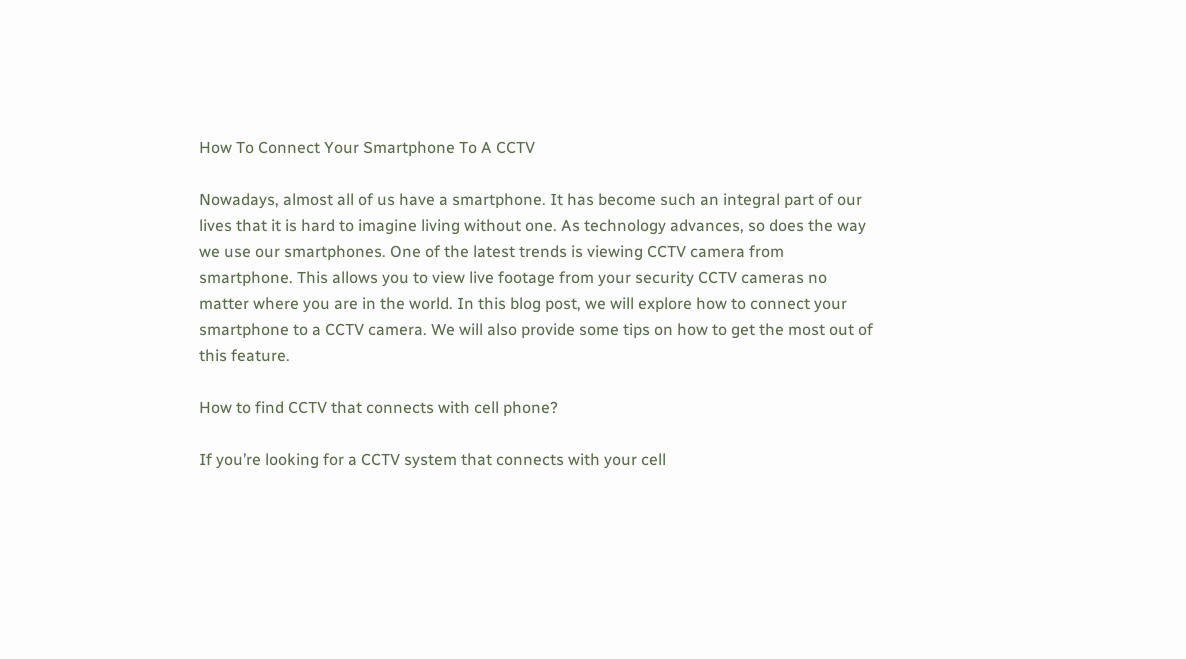How To Connect Your Smartphone To A CCTV

Nowadays, almost all of us have a smartphone. It has become such an integral part of our lives that it is hard to imagine living without one. As technology advances, so does the way we use our smartphones. One of the latest trends is viewing CCTV camera from smartphone. This allows you to view live footage from your security CCTV cameras no matter where you are in the world. In this blog post, we will explore how to connect your smartphone to a CCTV camera. We will also provide some tips on how to get the most out of this feature.

How to find CCTV that connects with cell phone?

If you’re looking for a CCTV system that connects with your cell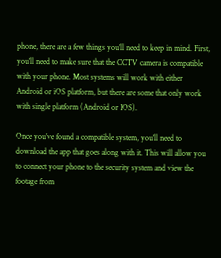phone, there are a few things you’ll need to keep in mind. First, you’ll need to make sure that the CCTV camera is compatible with your phone. Most systems will work with either Android or iOS platform, but there are some that only work with single platform (Android or IOS).

Once you’ve found a compatible system, you’ll need to download the app that goes along with it. This will allow you to connect your phone to the security system and view the footage from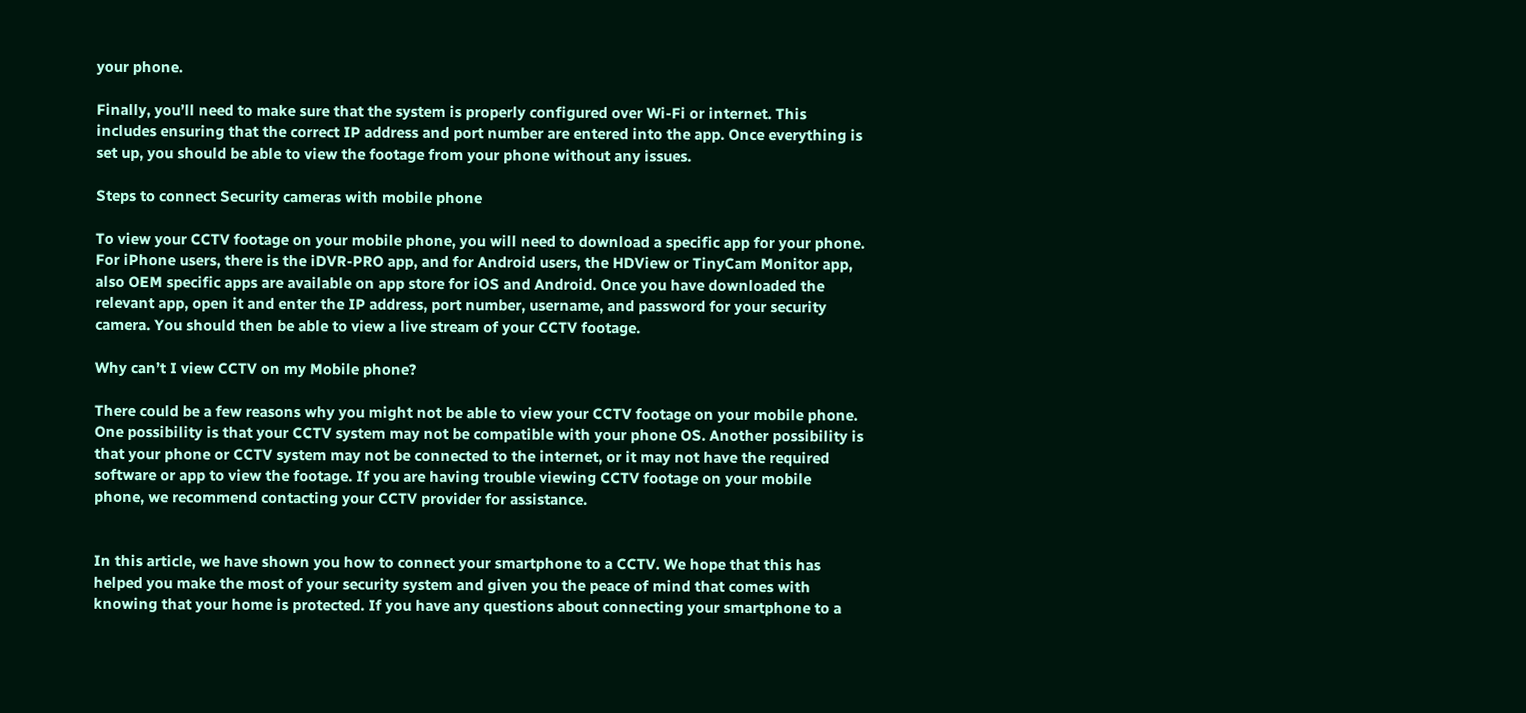your phone.

Finally, you’ll need to make sure that the system is properly configured over Wi-Fi or internet. This includes ensuring that the correct IP address and port number are entered into the app. Once everything is set up, you should be able to view the footage from your phone without any issues.

Steps to connect Security cameras with mobile phone

To view your CCTV footage on your mobile phone, you will need to download a specific app for your phone. For iPhone users, there is the iDVR-PRO app, and for Android users, the HDView or TinyCam Monitor app, also OEM specific apps are available on app store for iOS and Android. Once you have downloaded the relevant app, open it and enter the IP address, port number, username, and password for your security camera. You should then be able to view a live stream of your CCTV footage.

Why can’t I view CCTV on my Mobile phone?

There could be a few reasons why you might not be able to view your CCTV footage on your mobile phone. One possibility is that your CCTV system may not be compatible with your phone OS. Another possibility is that your phone or CCTV system may not be connected to the internet, or it may not have the required software or app to view the footage. If you are having trouble viewing CCTV footage on your mobile phone, we recommend contacting your CCTV provider for assistance.


In this article, we have shown you how to connect your smartphone to a CCTV. We hope that this has helped you make the most of your security system and given you the peace of mind that comes with knowing that your home is protected. If you have any questions about connecting your smartphone to a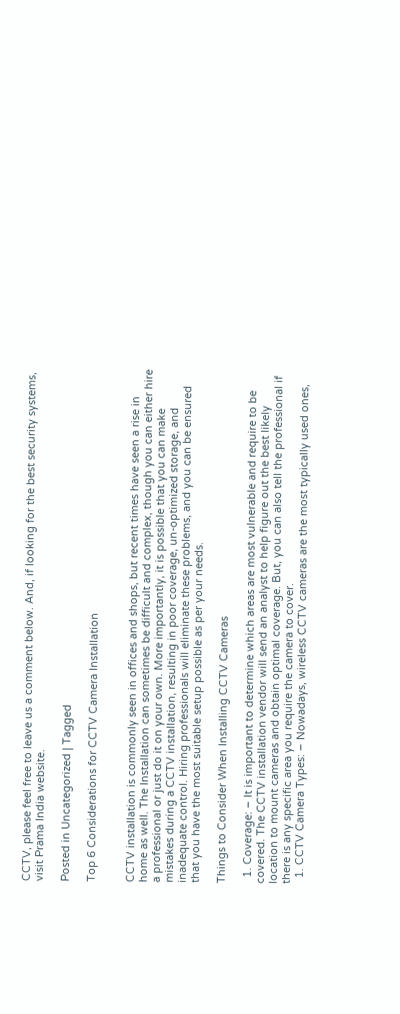CCTV, please feel free to leave us a comment below. And, if looking for the best security systems, visit Prama India website.

Posted in Uncategorized | Tagged

Top 6 Considerations for CCTV Camera Installation


CCTV installation is commonly seen in offices and shops, but recent times have seen a rise in home as well. The Installation can sometimes be difficult and complex, though you can either hire a professional or just do it on your own. More importantly, it is possible that you can make mistakes during a CCTV installation, resulting in poor coverage, un-optimized storage, and inadequate control. Hiring professionals will eliminate these problems, and you can be ensured that you have the most suitable setup possible as per your needs.

Things to Consider When Installing CCTV Cameras

  1. Coverage: – It is important to determine which areas are most vulnerable and require to be covered. The CCTV installation vendor will send an analyst to help figure out the best likely location to mount cameras and obtain optimal coverage. But, you can also tell the professional if there is any specific area you require the camera to cover.
  1. CCTV Camera Types: – Nowadays, wireless CCTV cameras are the most typically used ones,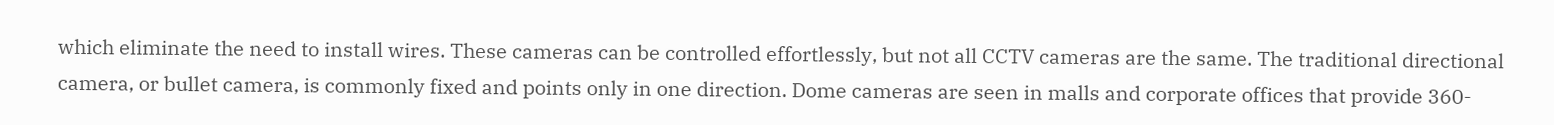which eliminate the need to install wires. These cameras can be controlled effortlessly, but not all CCTV cameras are the same. The traditional directional camera, or bullet camera, is commonly fixed and points only in one direction. Dome cameras are seen in malls and corporate offices that provide 360-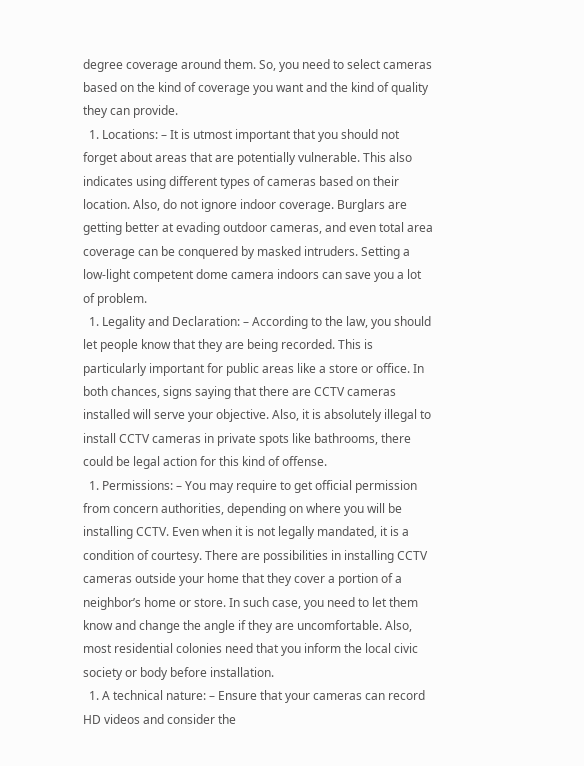degree coverage around them. So, you need to select cameras based on the kind of coverage you want and the kind of quality they can provide.
  1. Locations: – It is utmost important that you should not forget about areas that are potentially vulnerable. This also indicates using different types of cameras based on their location. Also, do not ignore indoor coverage. Burglars are getting better at evading outdoor cameras, and even total area coverage can be conquered by masked intruders. Setting a low-light competent dome camera indoors can save you a lot of problem.
  1. Legality and Declaration: – According to the law, you should let people know that they are being recorded. This is particularly important for public areas like a store or office. In both chances, signs saying that there are CCTV cameras installed will serve your objective. Also, it is absolutely illegal to install CCTV cameras in private spots like bathrooms, there could be legal action for this kind of offense.
  1. Permissions: – You may require to get official permission from concern authorities, depending on where you will be installing CCTV. Even when it is not legally mandated, it is a condition of courtesy. There are possibilities in installing CCTV cameras outside your home that they cover a portion of a neighbor’s home or store. In such case, you need to let them know and change the angle if they are uncomfortable. Also, most residential colonies need that you inform the local civic society or body before installation.
  1. A technical nature: – Ensure that your cameras can record HD videos and consider the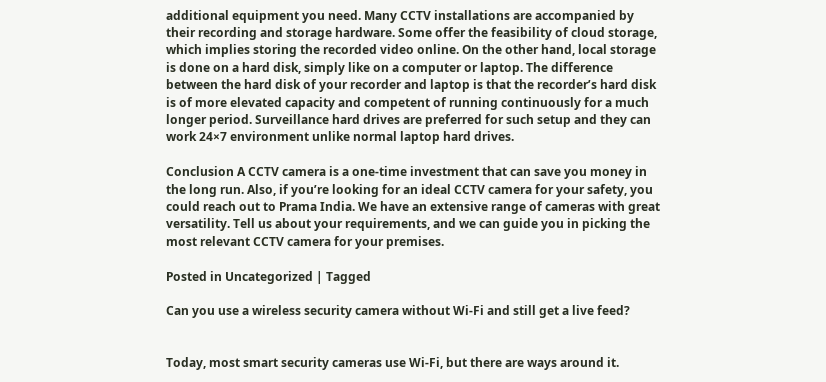additional equipment you need. Many CCTV installations are accompanied by their recording and storage hardware. Some offer the feasibility of cloud storage, which implies storing the recorded video online. On the other hand, local storage is done on a hard disk, simply like on a computer or laptop. The difference between the hard disk of your recorder and laptop is that the recorder’s hard disk is of more elevated capacity and competent of running continuously for a much longer period. Surveillance hard drives are preferred for such setup and they can work 24×7 environment unlike normal laptop hard drives.

Conclusion A CCTV camera is a one-time investment that can save you money in the long run. Also, if you’re looking for an ideal CCTV camera for your safety, you could reach out to Prama India. We have an extensive range of cameras with great versatility. Tell us about your requirements, and we can guide you in picking the most relevant CCTV camera for your premises.

Posted in Uncategorized | Tagged

Can you use a wireless security camera without Wi-Fi and still get a live feed?


Today, most smart security cameras use Wi-Fi, but there are ways around it.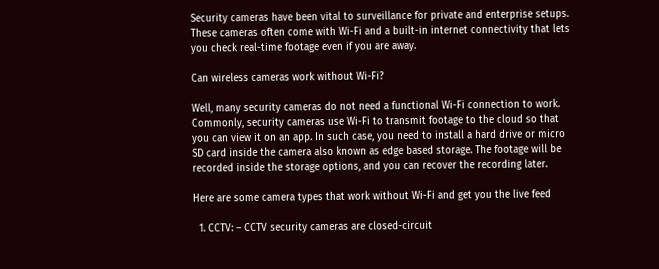Security cameras have been vital to surveillance for private and enterprise setups. These cameras often come with Wi-Fi and a built-in internet connectivity that lets you check real-time footage even if you are away.

Can wireless cameras work without Wi-Fi?

Well, many security cameras do not need a functional Wi-Fi connection to work. Commonly, security cameras use Wi-Fi to transmit footage to the cloud so that you can view it on an app. In such case, you need to install a hard drive or micro SD card inside the camera also known as edge based storage. The footage will be recorded inside the storage options, and you can recover the recording later.

Here are some camera types that work without Wi-Fi and get you the live feed

  1. CCTV: – CCTV security cameras are closed-circuit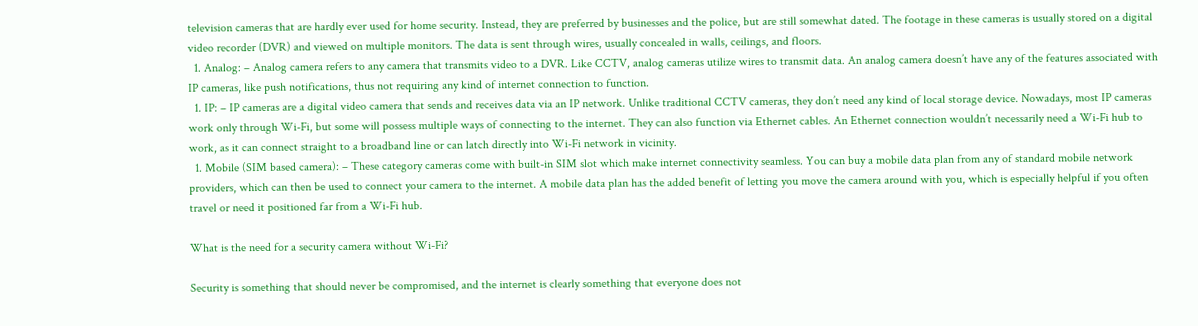television cameras that are hardly ever used for home security. Instead, they are preferred by businesses and the police, but are still somewhat dated. The footage in these cameras is usually stored on a digital video recorder (DVR) and viewed on multiple monitors. The data is sent through wires, usually concealed in walls, ceilings, and floors.
  1. Analog: – Analog camera refers to any camera that transmits video to a DVR. Like CCTV, analog cameras utilize wires to transmit data. An analog camera doesn’t have any of the features associated with IP cameras, like push notifications, thus not requiring any kind of internet connection to function.
  1. IP: – IP cameras are a digital video camera that sends and receives data via an IP network. Unlike traditional CCTV cameras, they don’t need any kind of local storage device. Nowadays, most IP cameras work only through Wi-Fi, but some will possess multiple ways of connecting to the internet. They can also function via Ethernet cables. An Ethernet connection wouldn’t necessarily need a Wi-Fi hub to work, as it can connect straight to a broadband line or can latch directly into Wi-Fi network in vicinity.
  1. Mobile (SIM based camera): – These category cameras come with built-in SIM slot which make internet connectivity seamless. You can buy a mobile data plan from any of standard mobile network providers, which can then be used to connect your camera to the internet. A mobile data plan has the added benefit of letting you move the camera around with you, which is especially helpful if you often travel or need it positioned far from a Wi-Fi hub.

What is the need for a security camera without Wi-Fi?

Security is something that should never be compromised, and the internet is clearly something that everyone does not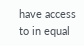have access to in equal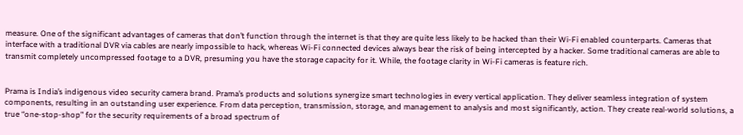measure. One of the significant advantages of cameras that don’t function through the internet is that they are quite less likely to be hacked than their Wi-Fi enabled counterparts. Cameras that interface with a traditional DVR via cables are nearly impossible to hack, whereas Wi-Fi connected devices always bear the risk of being intercepted by a hacker. Some traditional cameras are able to transmit completely uncompressed footage to a DVR, presuming you have the storage capacity for it. While, the footage clarity in Wi-Fi cameras is feature rich.


Prama is India’s indigenous video security camera brand. Prama’s products and solutions synergize smart technologies in every vertical application. They deliver seamless integration of system components, resulting in an outstanding user experience. From data perception, transmission, storage, and management to analysis and most significantly, action. They create real-world solutions, a true “one-stop-shop” for the security requirements of a broad spectrum of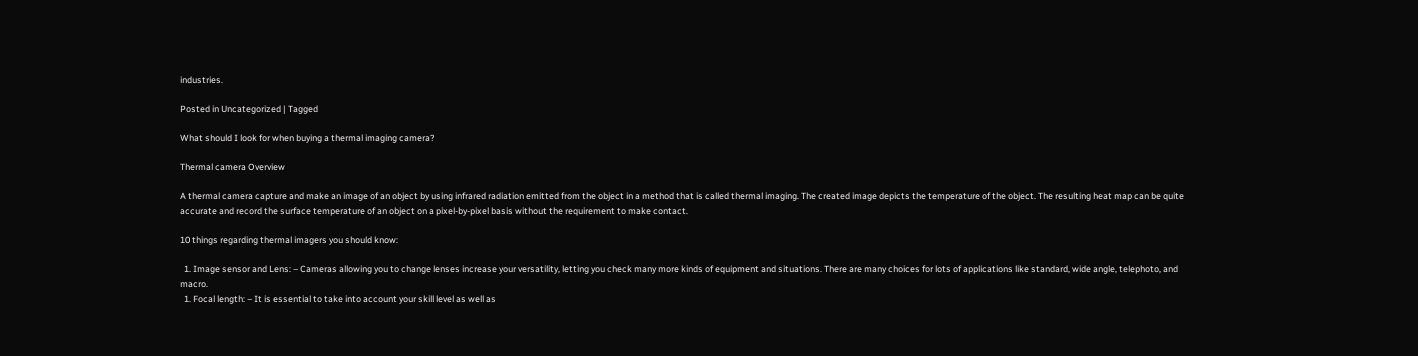industries.

Posted in Uncategorized | Tagged

What should I look for when buying a thermal imaging camera?

Thermal camera Overview

A thermal camera capture and make an image of an object by using infrared radiation emitted from the object in a method that is called thermal imaging. The created image depicts the temperature of the object. The resulting heat map can be quite accurate and record the surface temperature of an object on a pixel-by-pixel basis without the requirement to make contact.

10 things regarding thermal imagers you should know:

  1. Image sensor and Lens: – Cameras allowing you to change lenses increase your versatility, letting you check many more kinds of equipment and situations. There are many choices for lots of applications like standard, wide angle, telephoto, and macro.
  1. Focal length: – It is essential to take into account your skill level as well as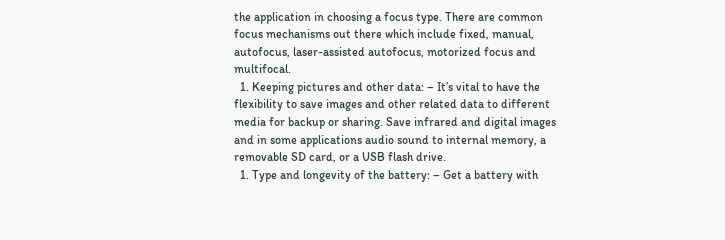the application in choosing a focus type. There are common focus mechanisms out there which include fixed, manual, autofocus, laser-assisted autofocus, motorized focus and multifocal.
  1. Keeping pictures and other data: – It’s vital to have the flexibility to save images and other related data to different media for backup or sharing. Save infrared and digital images and in some applications audio sound to internal memory, a removable SD card, or a USB flash drive.
  1. Type and longevity of the battery: – Get a battery with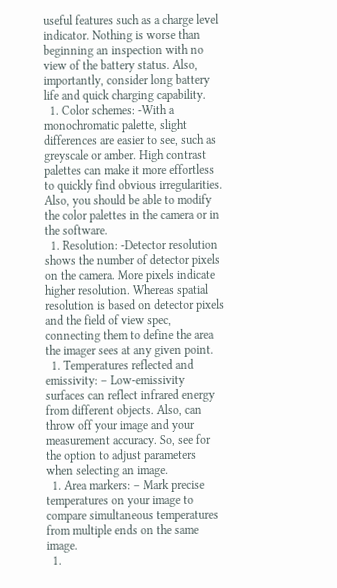useful features such as a charge level indicator. Nothing is worse than beginning an inspection with no view of the battery status. Also, importantly, consider long battery life and quick charging capability.
  1. Color schemes: -With a monochromatic palette, slight differences are easier to see, such as greyscale or amber. High contrast palettes can make it more effortless to quickly find obvious irregularities. Also, you should be able to modify the color palettes in the camera or in the software.
  1. Resolution: -Detector resolution shows the number of detector pixels on the camera. More pixels indicate higher resolution. Whereas spatial resolution is based on detector pixels and the field of view spec, connecting them to define the area the imager sees at any given point.
  1. Temperatures reflected and emissivity: – Low-emissivity surfaces can reflect infrared energy from different objects. Also, can throw off your image and your measurement accuracy. So, see for the option to adjust parameters when selecting an image.
  1. Area markers: – Mark precise temperatures on your image to compare simultaneous temperatures from multiple ends on the same image.
  1.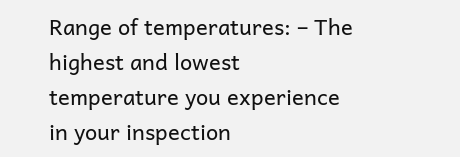Range of temperatures: – The highest and lowest temperature you experience in your inspection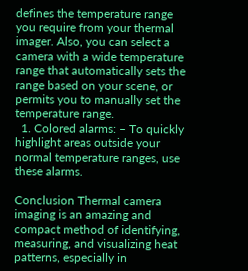defines the temperature range you require from your thermal imager. Also, you can select a camera with a wide temperature range that automatically sets the range based on your scene, or permits you to manually set the temperature range.
  1. Colored alarms: – To quickly highlight areas outside your normal temperature ranges, use these alarms.

Conclusion Thermal camera imaging is an amazing and compact method of identifying, measuring, and visualizing heat patterns, especially in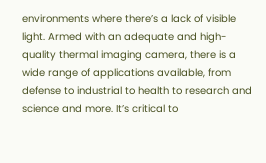environments where there’s a lack of visible light. Armed with an adequate and high-quality thermal imaging camera, there is a wide range of applications available, from defense to industrial to health to research and science and more. It’s critical to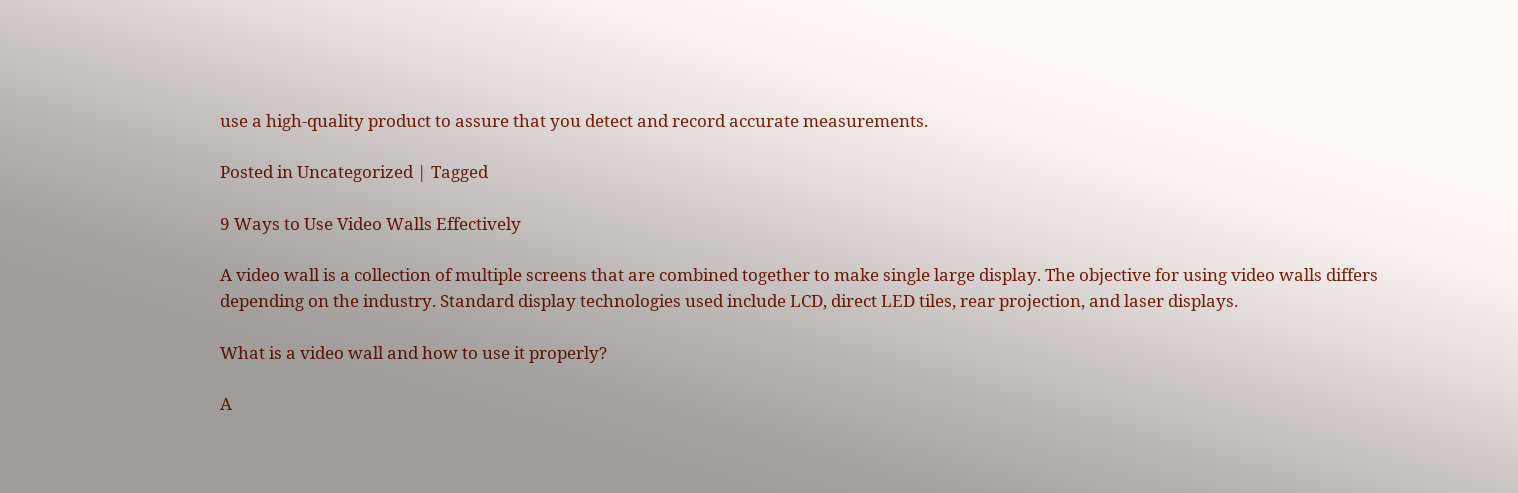use a high-quality product to assure that you detect and record accurate measurements.

Posted in Uncategorized | Tagged

9 Ways to Use Video Walls Effectively

A video wall is a collection of multiple screens that are combined together to make single large display. The objective for using video walls differs depending on the industry. Standard display technologies used include LCD, direct LED tiles, rear projection, and laser displays.

What is a video wall and how to use it properly?

A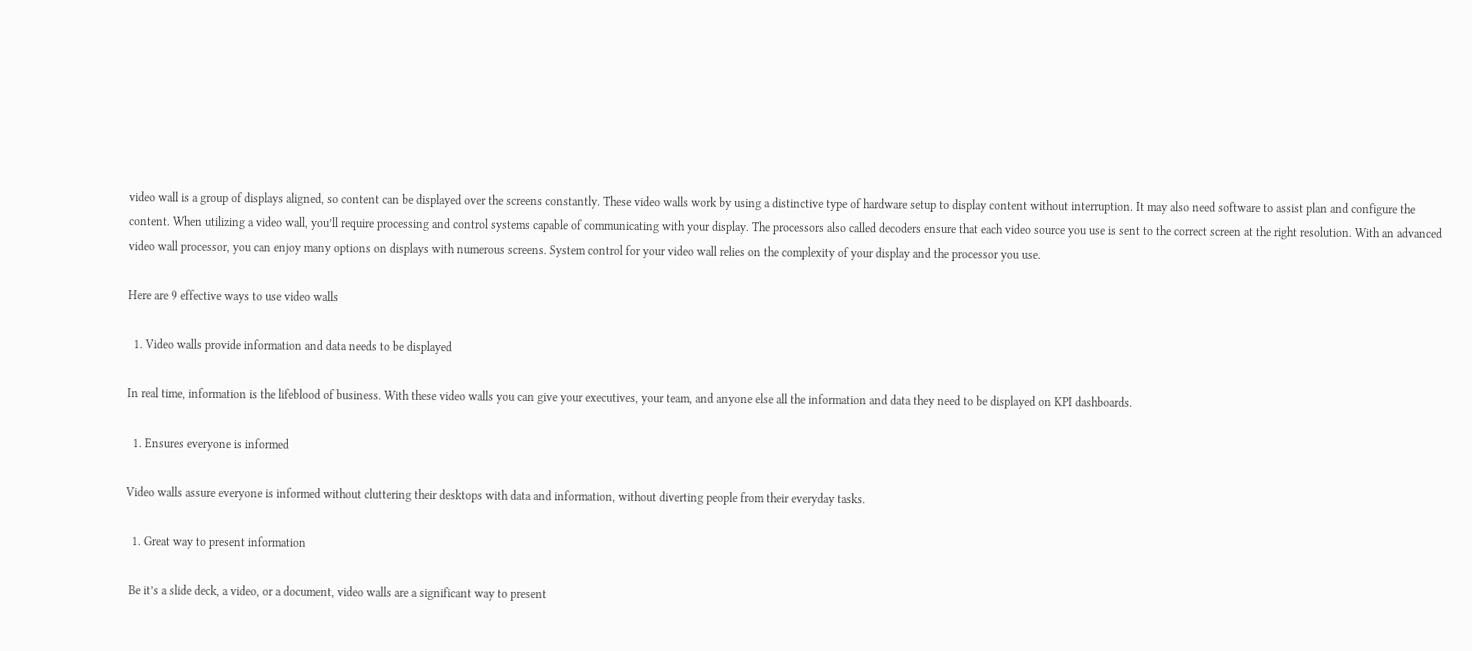video wall is a group of displays aligned, so content can be displayed over the screens constantly. These video walls work by using a distinctive type of hardware setup to display content without interruption. It may also need software to assist plan and configure the content. When utilizing a video wall, you’ll require processing and control systems capable of communicating with your display. The processors also called decoders ensure that each video source you use is sent to the correct screen at the right resolution. With an advanced video wall processor, you can enjoy many options on displays with numerous screens. System control for your video wall relies on the complexity of your display and the processor you use.

Here are 9 effective ways to use video walls

  1. Video walls provide information and data needs to be displayed

In real time, information is the lifeblood of business. With these video walls you can give your executives, your team, and anyone else all the information and data they need to be displayed on KPI dashboards.

  1. Ensures everyone is informed

Video walls assure everyone is informed without cluttering their desktops with data and information, without diverting people from their everyday tasks.

  1. Great way to present information

 Be it’s a slide deck, a video, or a document, video walls are a significant way to present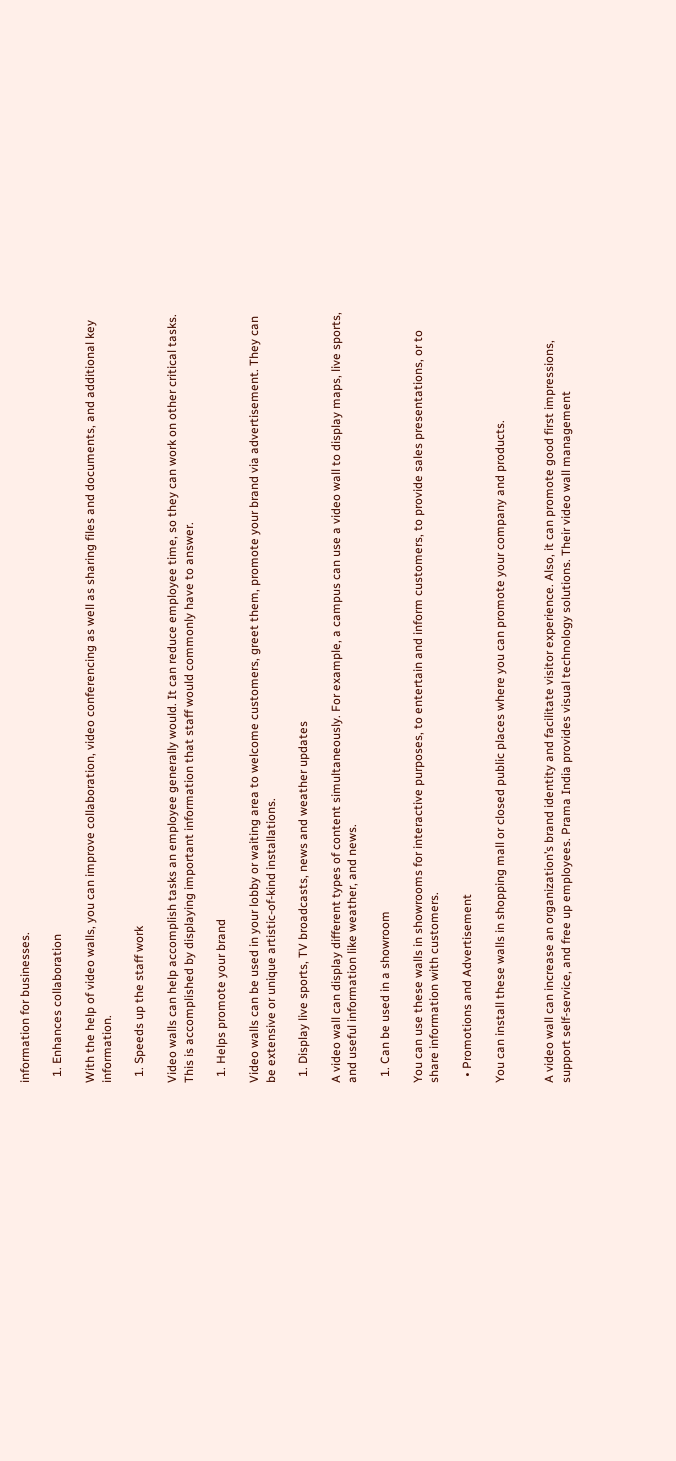information for businesses.

  1. Enhances collaboration

With the help of video walls, you can improve collaboration, video conferencing as well as sharing files and documents, and additional key information.

  1. Speeds up the staff work

Video walls can help accomplish tasks an employee generally would. It can reduce employee time, so they can work on other critical tasks. This is accomplished by displaying important information that staff would commonly have to answer.

  1. Helps promote your brand

Video walls can be used in your lobby or waiting area to welcome customers, greet them, promote your brand via advertisement. They can be extensive or unique artistic-of-kind installations.

  1. Display live sports, TV broadcasts, news and weather updates

A video wall can display different types of content simultaneously. For example, a campus can use a video wall to display maps, live sports, and useful information like weather, and news.

  1. Can be used in a showroom

You can use these walls in showrooms for interactive purposes, to entertain and inform customers, to provide sales presentations, or to share information with customers.

  • Promotions and Advertisement

You can install these walls in shopping mall or closed public places where you can promote your company and products.


A video wall can increase an organization’s brand identity and facilitate visitor experience. Also, it can promote good first impressions, support self-service, and free up employees. Prama India provides visual technology solutions. Their video wall management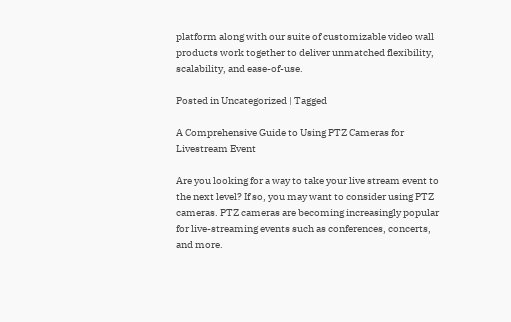platform along with our suite of customizable video wall products work together to deliver unmatched flexibility, scalability, and ease-of-use.

Posted in Uncategorized | Tagged

A Comprehensive Guide to Using PTZ Cameras for Livestream Event

Are you looking for a way to take your live stream event to the next level? If so, you may want to consider using PTZ cameras. PTZ cameras are becoming increasingly popular for live-streaming events such as conferences, concerts, and more.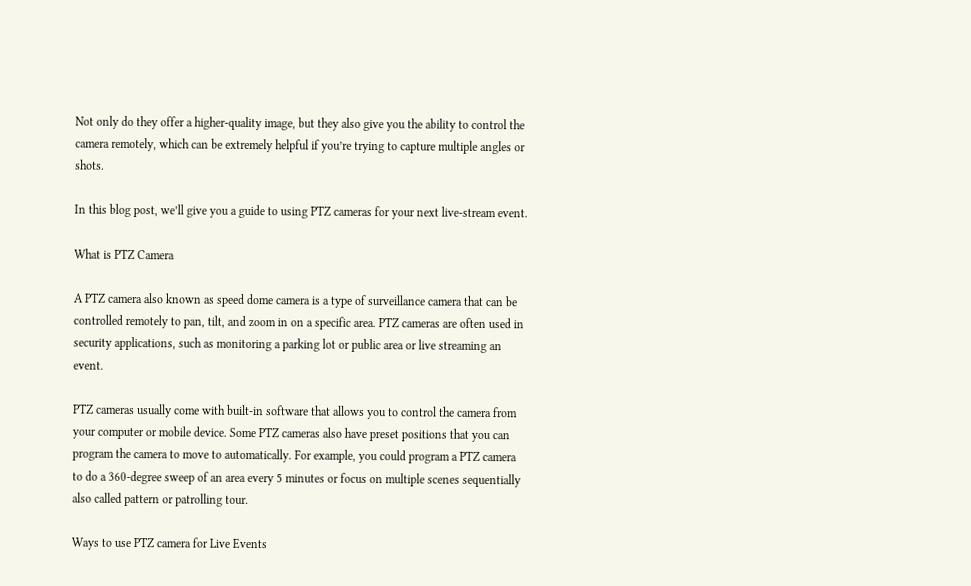Not only do they offer a higher-quality image, but they also give you the ability to control the camera remotely, which can be extremely helpful if you’re trying to capture multiple angles or shots.

In this blog post, we’ll give you a guide to using PTZ cameras for your next live-stream event.

What is PTZ Camera

A PTZ camera also known as speed dome camera is a type of surveillance camera that can be controlled remotely to pan, tilt, and zoom in on a specific area. PTZ cameras are often used in security applications, such as monitoring a parking lot or public area or live streaming an event.

PTZ cameras usually come with built-in software that allows you to control the camera from your computer or mobile device. Some PTZ cameras also have preset positions that you can program the camera to move to automatically. For example, you could program a PTZ camera to do a 360-degree sweep of an area every 5 minutes or focus on multiple scenes sequentially also called pattern or patrolling tour.

Ways to use PTZ camera for Live Events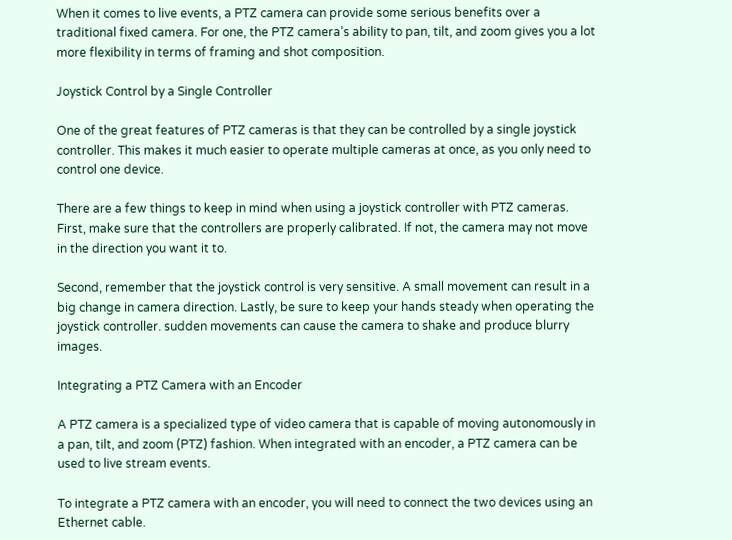When it comes to live events, a PTZ camera can provide some serious benefits over a traditional fixed camera. For one, the PTZ camera’s ability to pan, tilt, and zoom gives you a lot more flexibility in terms of framing and shot composition.

Joystick Control by a Single Controller

One of the great features of PTZ cameras is that they can be controlled by a single joystick controller. This makes it much easier to operate multiple cameras at once, as you only need to control one device.

There are a few things to keep in mind when using a joystick controller with PTZ cameras. First, make sure that the controllers are properly calibrated. If not, the camera may not move in the direction you want it to.

Second, remember that the joystick control is very sensitive. A small movement can result in a big change in camera direction. Lastly, be sure to keep your hands steady when operating the joystick controller. sudden movements can cause the camera to shake and produce blurry images.

Integrating a PTZ Camera with an Encoder

A PTZ camera is a specialized type of video camera that is capable of moving autonomously in a pan, tilt, and zoom (PTZ) fashion. When integrated with an encoder, a PTZ camera can be used to live stream events.

To integrate a PTZ camera with an encoder, you will need to connect the two devices using an Ethernet cable.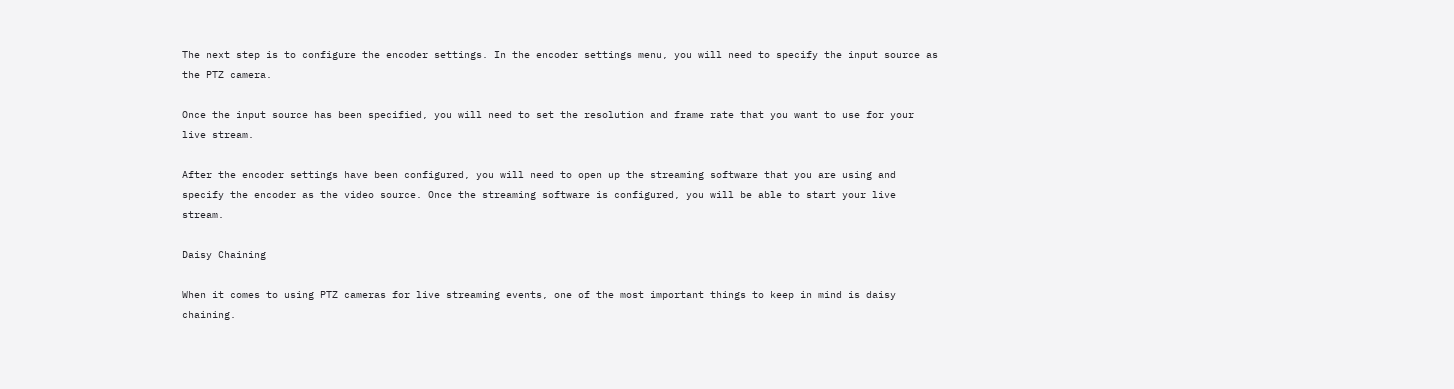The next step is to configure the encoder settings. In the encoder settings menu, you will need to specify the input source as the PTZ camera.

Once the input source has been specified, you will need to set the resolution and frame rate that you want to use for your live stream.

After the encoder settings have been configured, you will need to open up the streaming software that you are using and specify the encoder as the video source. Once the streaming software is configured, you will be able to start your live stream.

Daisy Chaining

When it comes to using PTZ cameras for live streaming events, one of the most important things to keep in mind is daisy chaining.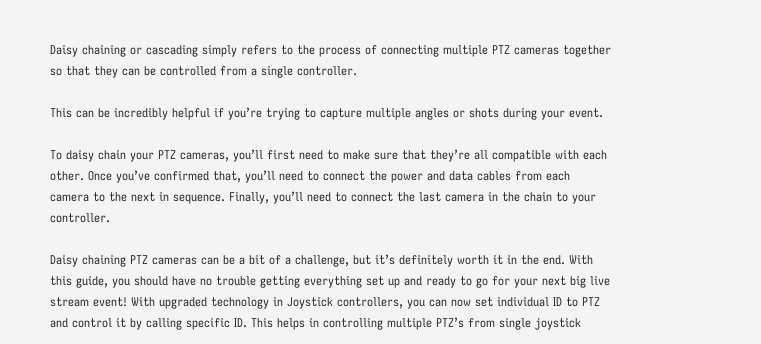Daisy chaining or cascading simply refers to the process of connecting multiple PTZ cameras together so that they can be controlled from a single controller.

This can be incredibly helpful if you’re trying to capture multiple angles or shots during your event.

To daisy chain your PTZ cameras, you’ll first need to make sure that they’re all compatible with each other. Once you’ve confirmed that, you’ll need to connect the power and data cables from each camera to the next in sequence. Finally, you’ll need to connect the last camera in the chain to your controller.

Daisy chaining PTZ cameras can be a bit of a challenge, but it’s definitely worth it in the end. With this guide, you should have no trouble getting everything set up and ready to go for your next big live stream event! With upgraded technology in Joystick controllers, you can now set individual ID to PTZ and control it by calling specific ID. This helps in controlling multiple PTZ’s from single joystick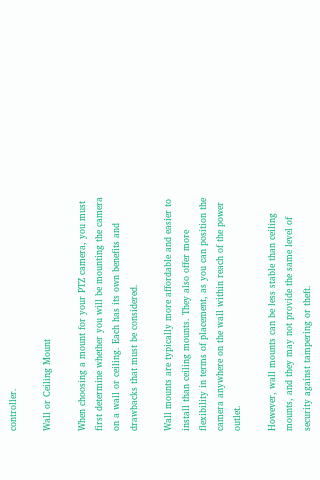controller.

Wall or Ceiling Mount

When choosing a mount for your PTZ camera, you must first determine whether you will be mounting the camera on a wall or ceiling. Each has its own benefits and drawbacks that must be considered.

Wall mounts are typically more affordable and easier to install than ceiling mounts. They also offer more flexibility in terms of placement, as you can position the camera anywhere on the wall within reach of the power outlet.

However, wall mounts can be less stable than ceiling mounts, and they may not provide the same level of security against tampering or theft.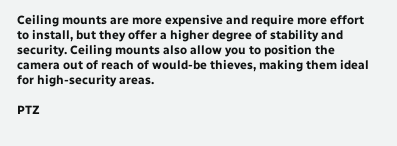Ceiling mounts are more expensive and require more effort to install, but they offer a higher degree of stability and security. Ceiling mounts also allow you to position the camera out of reach of would-be thieves, making them ideal for high-security areas.

PTZ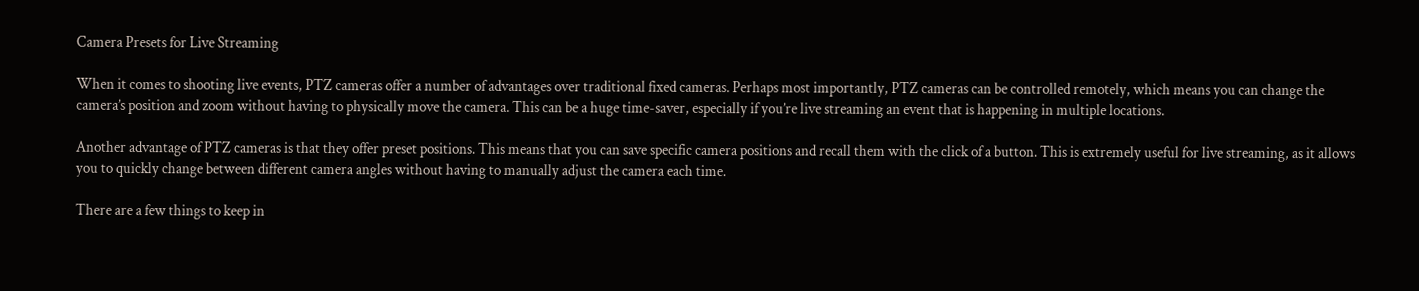Camera Presets for Live Streaming

When it comes to shooting live events, PTZ cameras offer a number of advantages over traditional fixed cameras. Perhaps most importantly, PTZ cameras can be controlled remotely, which means you can change the camera’s position and zoom without having to physically move the camera. This can be a huge time-saver, especially if you’re live streaming an event that is happening in multiple locations.

Another advantage of PTZ cameras is that they offer preset positions. This means that you can save specific camera positions and recall them with the click of a button. This is extremely useful for live streaming, as it allows you to quickly change between different camera angles without having to manually adjust the camera each time.

There are a few things to keep in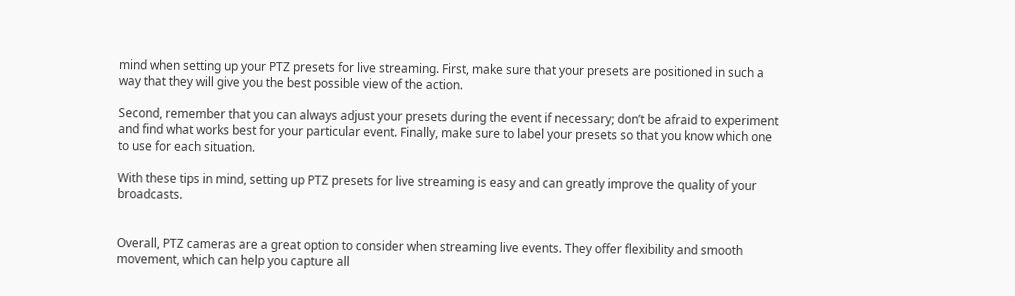mind when setting up your PTZ presets for live streaming. First, make sure that your presets are positioned in such a way that they will give you the best possible view of the action.

Second, remember that you can always adjust your presets during the event if necessary; don’t be afraid to experiment and find what works best for your particular event. Finally, make sure to label your presets so that you know which one to use for each situation.

With these tips in mind, setting up PTZ presets for live streaming is easy and can greatly improve the quality of your broadcasts.


Overall, PTZ cameras are a great option to consider when streaming live events. They offer flexibility and smooth movement, which can help you capture all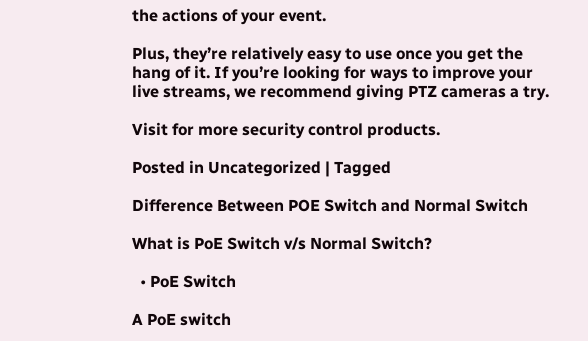the actions of your event.

Plus, they’re relatively easy to use once you get the hang of it. If you’re looking for ways to improve your live streams, we recommend giving PTZ cameras a try.

Visit for more security control products.

Posted in Uncategorized | Tagged

Difference Between POE Switch and Normal Switch

What is PoE Switch v/s Normal Switch?

  • PoE Switch

A PoE switch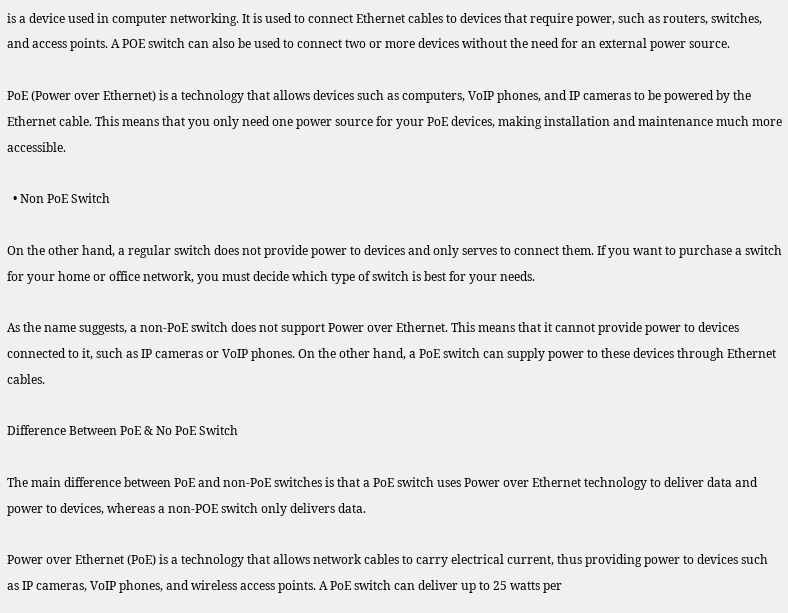is a device used in computer networking. It is used to connect Ethernet cables to devices that require power, such as routers, switches, and access points. A POE switch can also be used to connect two or more devices without the need for an external power source.

PoE (Power over Ethernet) is a technology that allows devices such as computers, VoIP phones, and IP cameras to be powered by the Ethernet cable. This means that you only need one power source for your PoE devices, making installation and maintenance much more accessible.

  • Non PoE Switch

On the other hand, a regular switch does not provide power to devices and only serves to connect them. If you want to purchase a switch for your home or office network, you must decide which type of switch is best for your needs.

As the name suggests, a non-PoE switch does not support Power over Ethernet. This means that it cannot provide power to devices connected to it, such as IP cameras or VoIP phones. On the other hand, a PoE switch can supply power to these devices through Ethernet cables.

Difference Between PoE & No PoE Switch

The main difference between PoE and non-PoE switches is that a PoE switch uses Power over Ethernet technology to deliver data and power to devices, whereas a non-POE switch only delivers data.

Power over Ethernet (PoE) is a technology that allows network cables to carry electrical current, thus providing power to devices such as IP cameras, VoIP phones, and wireless access points. A PoE switch can deliver up to 25 watts per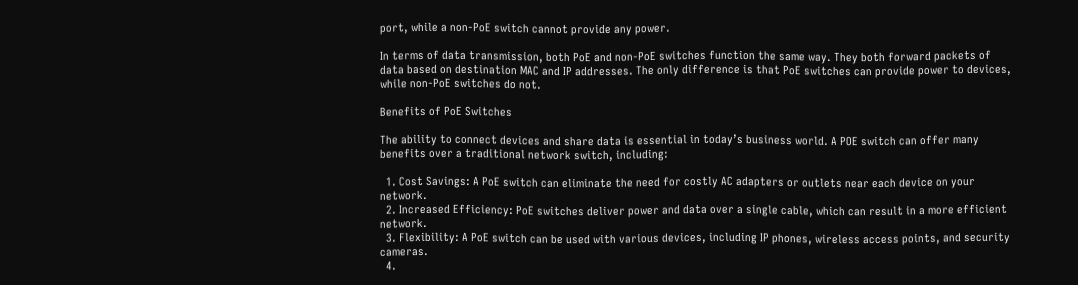port, while a non-PoE switch cannot provide any power.

In terms of data transmission, both PoE and non-PoE switches function the same way. They both forward packets of data based on destination MAC and IP addresses. The only difference is that PoE switches can provide power to devices, while non-PoE switches do not.

Benefits of PoE Switches

The ability to connect devices and share data is essential in today’s business world. A POE switch can offer many benefits over a traditional network switch, including:

  1. Cost Savings: A PoE switch can eliminate the need for costly AC adapters or outlets near each device on your network.
  2. Increased Efficiency: PoE switches deliver power and data over a single cable, which can result in a more efficient network.
  3. Flexibility: A PoE switch can be used with various devices, including IP phones, wireless access points, and security cameras.
  4.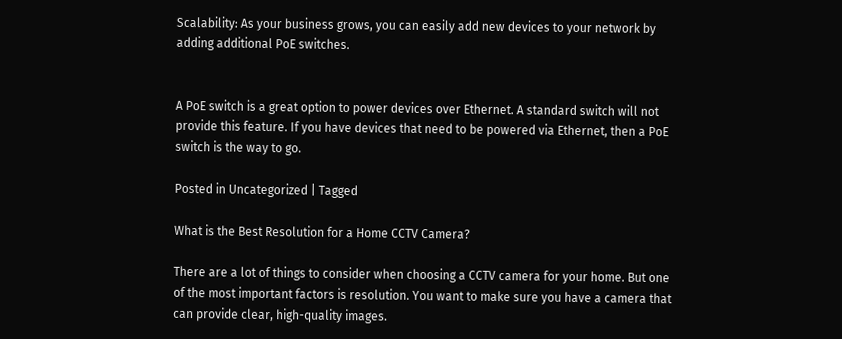Scalability: As your business grows, you can easily add new devices to your network by adding additional PoE switches.


A PoE switch is a great option to power devices over Ethernet. A standard switch will not provide this feature. If you have devices that need to be powered via Ethernet, then a PoE switch is the way to go.

Posted in Uncategorized | Tagged

What is the Best Resolution for a Home CCTV Camera?

There are a lot of things to consider when choosing a CCTV camera for your home. But one of the most important factors is resolution. You want to make sure you have a camera that can provide clear, high-quality images.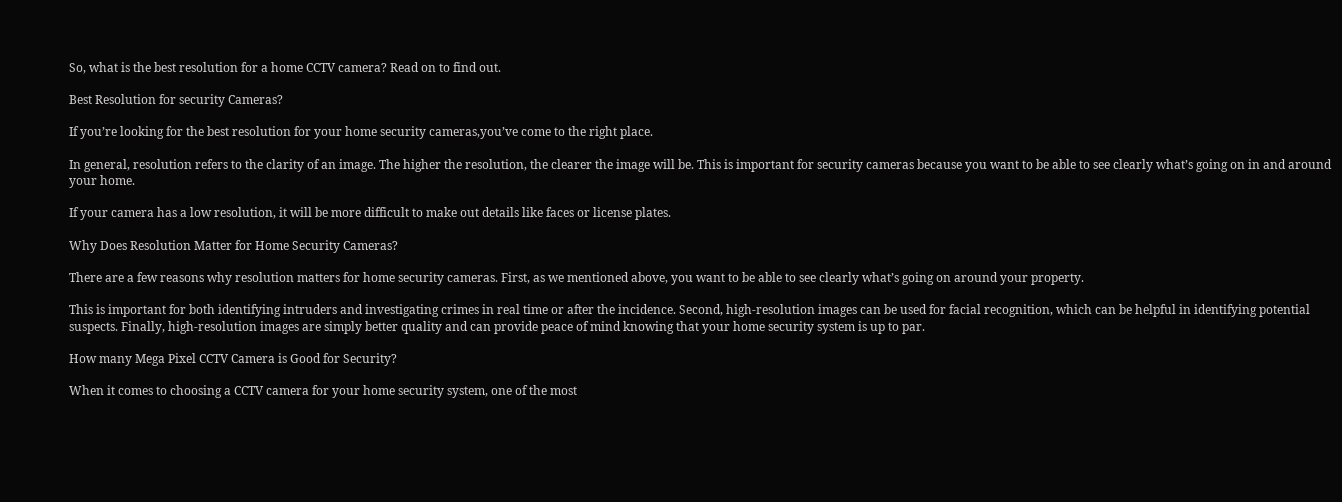So, what is the best resolution for a home CCTV camera? Read on to find out.

Best Resolution for security Cameras?

If you’re looking for the best resolution for your home security cameras,you’ve come to the right place.

In general, resolution refers to the clarity of an image. The higher the resolution, the clearer the image will be. This is important for security cameras because you want to be able to see clearly what’s going on in and around your home.

If your camera has a low resolution, it will be more difficult to make out details like faces or license plates.

Why Does Resolution Matter for Home Security Cameras?

There are a few reasons why resolution matters for home security cameras. First, as we mentioned above, you want to be able to see clearly what’s going on around your property.

This is important for both identifying intruders and investigating crimes in real time or after the incidence. Second, high-resolution images can be used for facial recognition, which can be helpful in identifying potential suspects. Finally, high-resolution images are simply better quality and can provide peace of mind knowing that your home security system is up to par.

How many Mega Pixel CCTV Camera is Good for Security?

When it comes to choosing a CCTV camera for your home security system, one of the most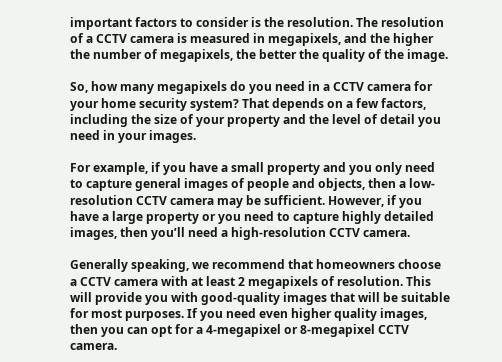important factors to consider is the resolution. The resolution of a CCTV camera is measured in megapixels, and the higher the number of megapixels, the better the quality of the image.

So, how many megapixels do you need in a CCTV camera for your home security system? That depends on a few factors, including the size of your property and the level of detail you need in your images.

For example, if you have a small property and you only need to capture general images of people and objects, then a low-resolution CCTV camera may be sufficient. However, if you have a large property or you need to capture highly detailed images, then you’ll need a high-resolution CCTV camera.

Generally speaking, we recommend that homeowners choose a CCTV camera with at least 2 megapixels of resolution. This will provide you with good-quality images that will be suitable for most purposes. If you need even higher quality images, then you can opt for a 4-megapixel or 8-megapixel CCTV camera.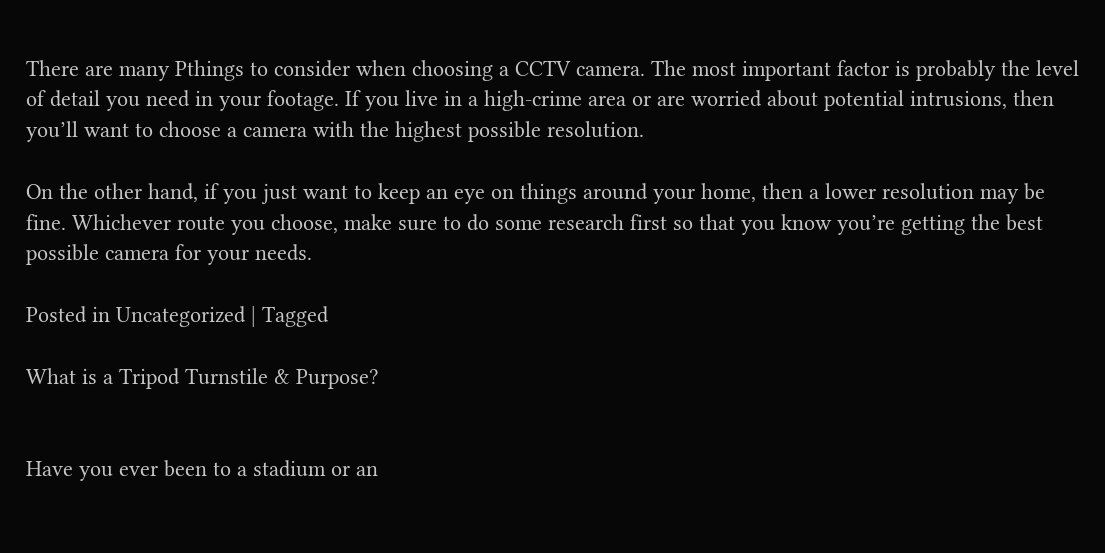There are many Pthings to consider when choosing a CCTV camera. The most important factor is probably the level of detail you need in your footage. If you live in a high-crime area or are worried about potential intrusions, then you’ll want to choose a camera with the highest possible resolution.

On the other hand, if you just want to keep an eye on things around your home, then a lower resolution may be fine. Whichever route you choose, make sure to do some research first so that you know you’re getting the best possible camera for your needs.

Posted in Uncategorized | Tagged

What is a Tripod Turnstile & Purpose?


Have you ever been to a stadium or an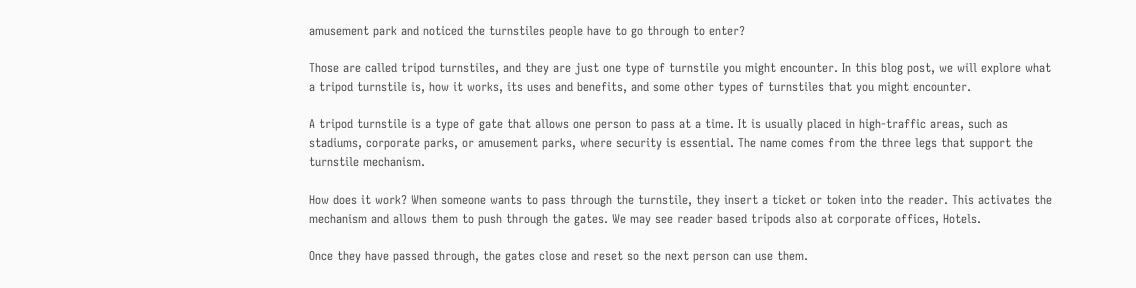amusement park and noticed the turnstiles people have to go through to enter?

Those are called tripod turnstiles, and they are just one type of turnstile you might encounter. In this blog post, we will explore what a tripod turnstile is, how it works, its uses and benefits, and some other types of turnstiles that you might encounter.

A tripod turnstile is a type of gate that allows one person to pass at a time. It is usually placed in high-traffic areas, such as stadiums, corporate parks, or amusement parks, where security is essential. The name comes from the three legs that support the turnstile mechanism.

How does it work? When someone wants to pass through the turnstile, they insert a ticket or token into the reader. This activates the mechanism and allows them to push through the gates. We may see reader based tripods also at corporate offices, Hotels.

Once they have passed through, the gates close and reset so the next person can use them.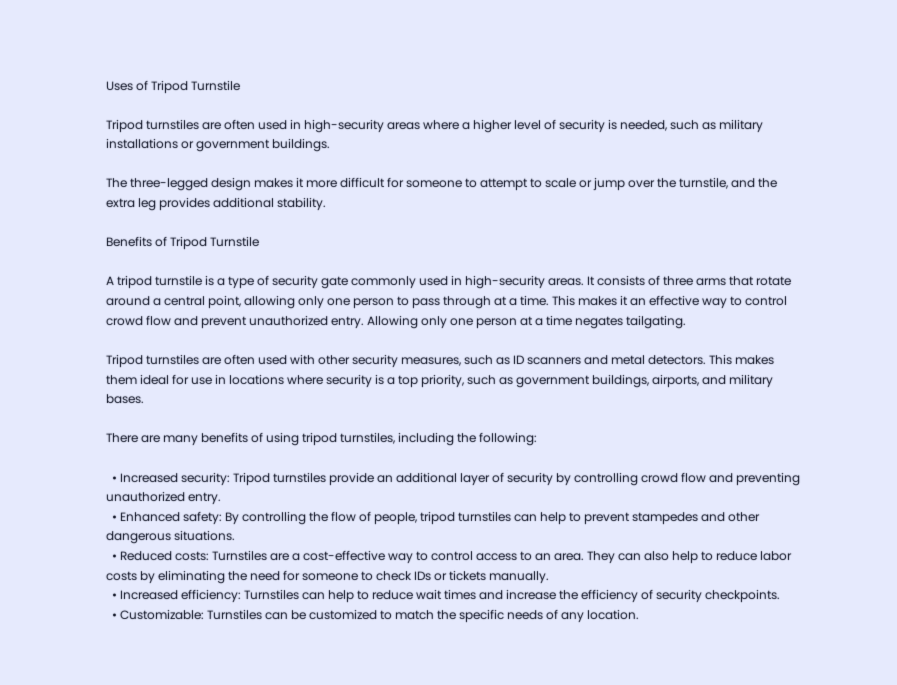Uses of Tripod Turnstile

Tripod turnstiles are often used in high-security areas where a higher level of security is needed, such as military installations or government buildings.

The three-legged design makes it more difficult for someone to attempt to scale or jump over the turnstile, and the extra leg provides additional stability.

Benefits of Tripod Turnstile

A tripod turnstile is a type of security gate commonly used in high-security areas. It consists of three arms that rotate around a central point, allowing only one person to pass through at a time. This makes it an effective way to control crowd flow and prevent unauthorized entry. Allowing only one person at a time negates tailgating.

Tripod turnstiles are often used with other security measures, such as ID scanners and metal detectors. This makes them ideal for use in locations where security is a top priority, such as government buildings, airports, and military bases.

There are many benefits of using tripod turnstiles, including the following:

  • Increased security: Tripod turnstiles provide an additional layer of security by controlling crowd flow and preventing unauthorized entry.
  • Enhanced safety: By controlling the flow of people, tripod turnstiles can help to prevent stampedes and other dangerous situations.
  • Reduced costs: Turnstiles are a cost-effective way to control access to an area. They can also help to reduce labor costs by eliminating the need for someone to check IDs or tickets manually.
  • Increased efficiency: Turnstiles can help to reduce wait times and increase the efficiency of security checkpoints.
  • Customizable: Turnstiles can be customized to match the specific needs of any location.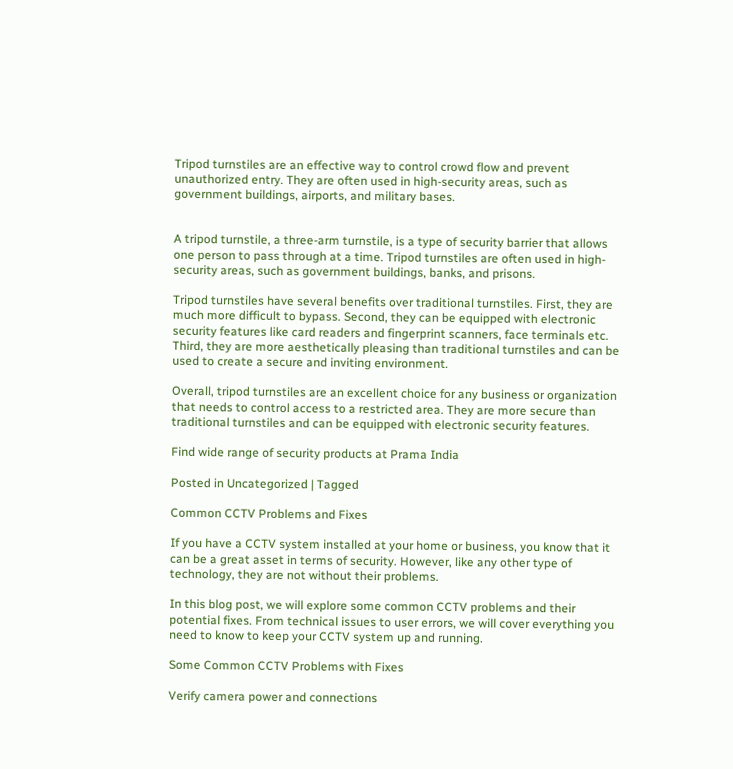Tripod turnstiles are an effective way to control crowd flow and prevent unauthorized entry. They are often used in high-security areas, such as government buildings, airports, and military bases.


A tripod turnstile, a three-arm turnstile, is a type of security barrier that allows one person to pass through at a time. Tripod turnstiles are often used in high-security areas, such as government buildings, banks, and prisons.

Tripod turnstiles have several benefits over traditional turnstiles. First, they are much more difficult to bypass. Second, they can be equipped with electronic security features like card readers and fingerprint scanners, face terminals etc. Third, they are more aesthetically pleasing than traditional turnstiles and can be used to create a secure and inviting environment.

Overall, tripod turnstiles are an excellent choice for any business or organization that needs to control access to a restricted area. They are more secure than traditional turnstiles and can be equipped with electronic security features.

Find wide range of security products at Prama India

Posted in Uncategorized | Tagged

Common CCTV Problems and Fixes

If you have a CCTV system installed at your home or business, you know that it can be a great asset in terms of security. However, like any other type of technology, they are not without their problems.

In this blog post, we will explore some common CCTV problems and their potential fixes. From technical issues to user errors, we will cover everything you need to know to keep your CCTV system up and running.

Some Common CCTV Problems with Fixes

Verify camera power and connections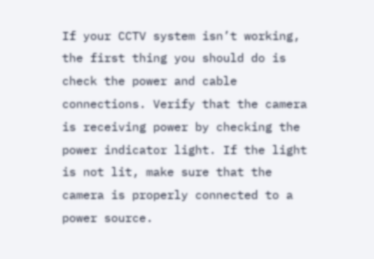If your CCTV system isn’t working, the first thing you should do is check the power and cable connections. Verify that the camera is receiving power by checking the power indicator light. If the light is not lit, make sure that the camera is properly connected to a power source.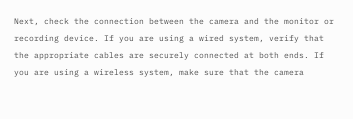Next, check the connection between the camera and the monitor or recording device. If you are using a wired system, verify that the appropriate cables are securely connected at both ends. If you are using a wireless system, make sure that the camera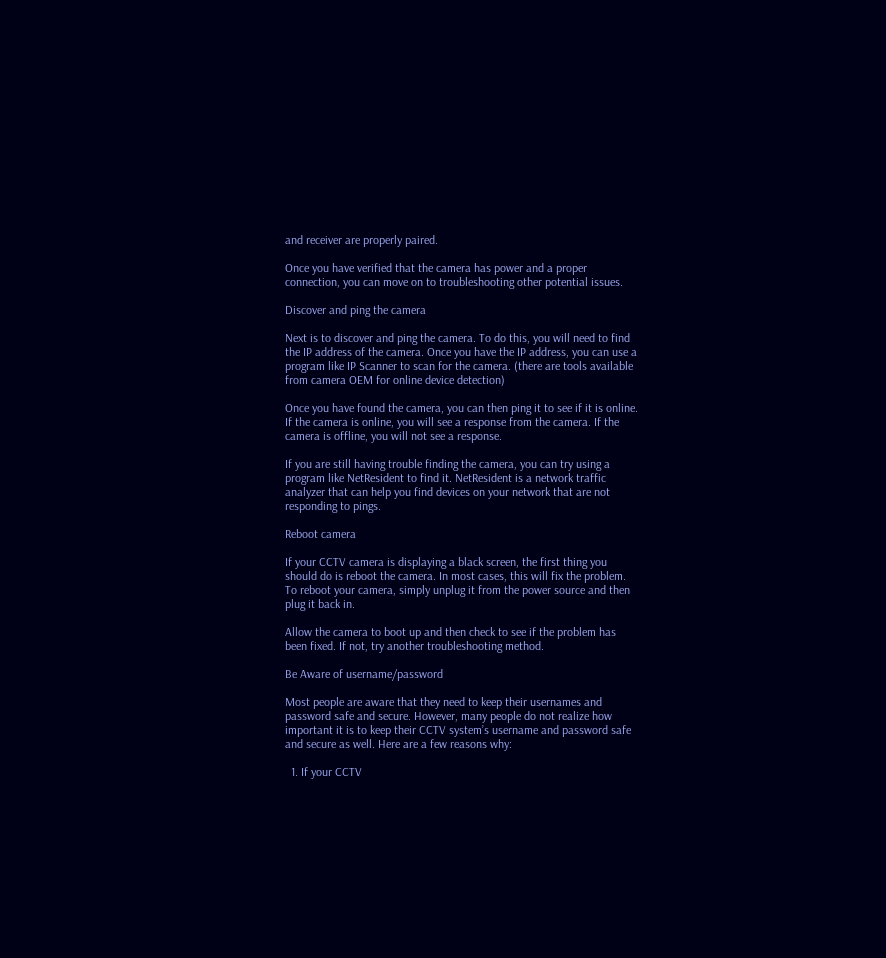and receiver are properly paired.

Once you have verified that the camera has power and a proper connection, you can move on to troubleshooting other potential issues.

Discover and ping the camera

Next is to discover and ping the camera. To do this, you will need to find the IP address of the camera. Once you have the IP address, you can use a program like IP Scanner to scan for the camera. (there are tools available from camera OEM for online device detection)

Once you have found the camera, you can then ping it to see if it is online. If the camera is online, you will see a response from the camera. If the camera is offline, you will not see a response.

If you are still having trouble finding the camera, you can try using a program like NetResident to find it. NetResident is a network traffic analyzer that can help you find devices on your network that are not responding to pings.

Reboot camera

If your CCTV camera is displaying a black screen, the first thing you should do is reboot the camera. In most cases, this will fix the problem. To reboot your camera, simply unplug it from the power source and then plug it back in.

Allow the camera to boot up and then check to see if the problem has been fixed. If not, try another troubleshooting method.

Be Aware of username/password

Most people are aware that they need to keep their usernames and password safe and secure. However, many people do not realize how important it is to keep their CCTV system’s username and password safe and secure as well. Here are a few reasons why:

  1. If your CCTV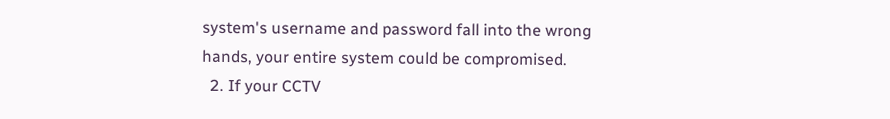system's username and password fall into the wrong hands, your entire system could be compromised.
  2. If your CCTV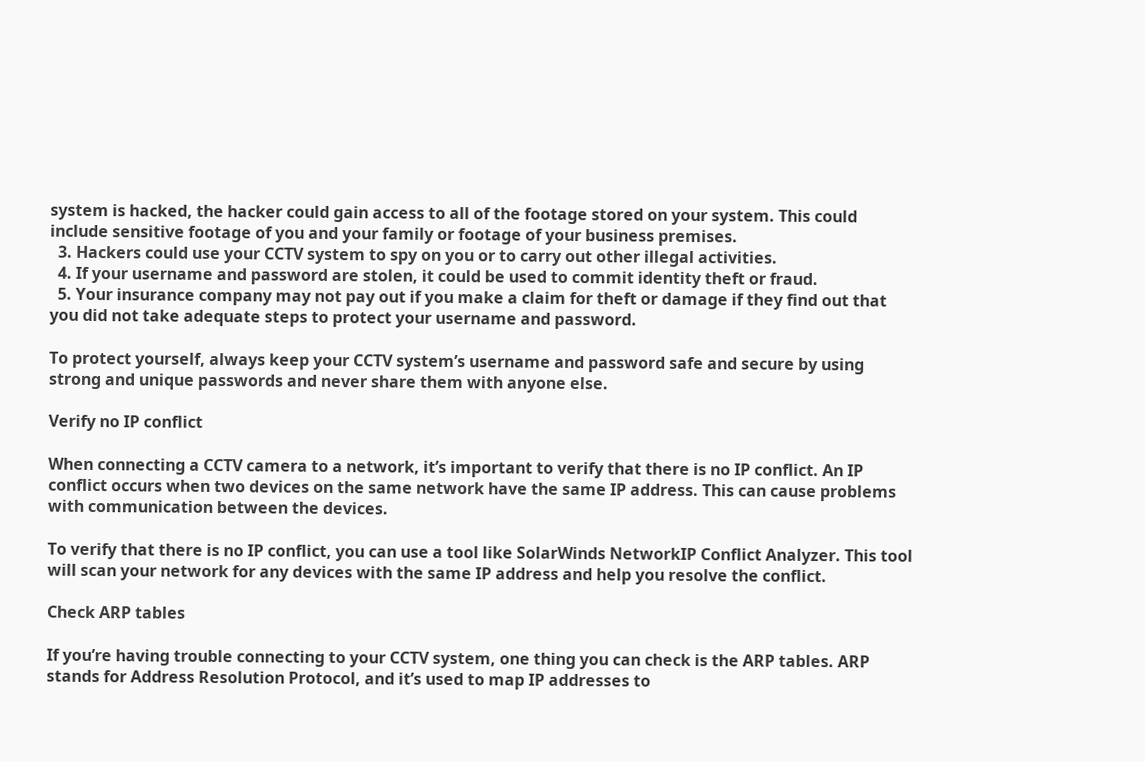system is hacked, the hacker could gain access to all of the footage stored on your system. This could include sensitive footage of you and your family or footage of your business premises.
  3. Hackers could use your CCTV system to spy on you or to carry out other illegal activities.
  4. If your username and password are stolen, it could be used to commit identity theft or fraud.
  5. Your insurance company may not pay out if you make a claim for theft or damage if they find out that you did not take adequate steps to protect your username and password.

To protect yourself, always keep your CCTV system’s username and password safe and secure by using strong and unique passwords and never share them with anyone else.

Verify no IP conflict

When connecting a CCTV camera to a network, it’s important to verify that there is no IP conflict. An IP conflict occurs when two devices on the same network have the same IP address. This can cause problems with communication between the devices.

To verify that there is no IP conflict, you can use a tool like SolarWinds NetworkIP Conflict Analyzer. This tool will scan your network for any devices with the same IP address and help you resolve the conflict.

Check ARP tables

If you’re having trouble connecting to your CCTV system, one thing you can check is the ARP tables. ARP stands for Address Resolution Protocol, and it’s used to map IP addresses to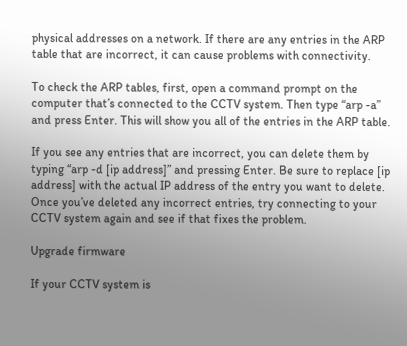physical addresses on a network. If there are any entries in the ARP table that are incorrect, it can cause problems with connectivity.

To check the ARP tables, first, open a command prompt on the computer that’s connected to the CCTV system. Then type “arp -a” and press Enter. This will show you all of the entries in the ARP table.

If you see any entries that are incorrect, you can delete them by typing “arp -d [ip address]” and pressing Enter. Be sure to replace [ip address] with the actual IP address of the entry you want to delete. Once you’ve deleted any incorrect entries, try connecting to your CCTV system again and see if that fixes the problem.

Upgrade firmware

If your CCTV system is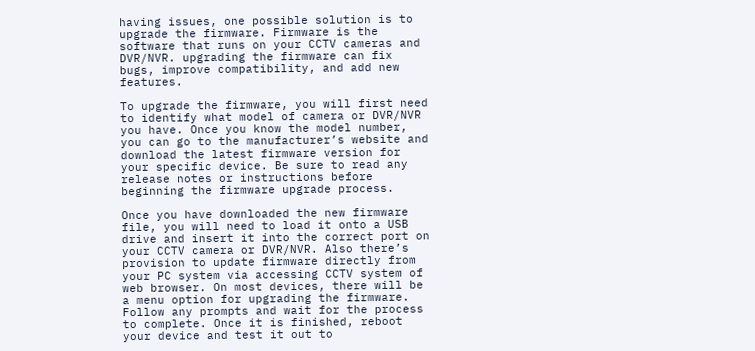having issues, one possible solution is to upgrade the firmware. Firmware is the software that runs on your CCTV cameras and DVR/NVR. upgrading the firmware can fix bugs, improve compatibility, and add new features.

To upgrade the firmware, you will first need to identify what model of camera or DVR/NVR you have. Once you know the model number, you can go to the manufacturer’s website and download the latest firmware version for your specific device. Be sure to read any release notes or instructions before beginning the firmware upgrade process.

Once you have downloaded the new firmware file, you will need to load it onto a USB drive and insert it into the correct port on your CCTV camera or DVR/NVR. Also there’s provision to update firmware directly from your PC system via accessing CCTV system of web browser. On most devices, there will be a menu option for upgrading the firmware. Follow any prompts and wait for the process to complete. Once it is finished, reboot your device and test it out to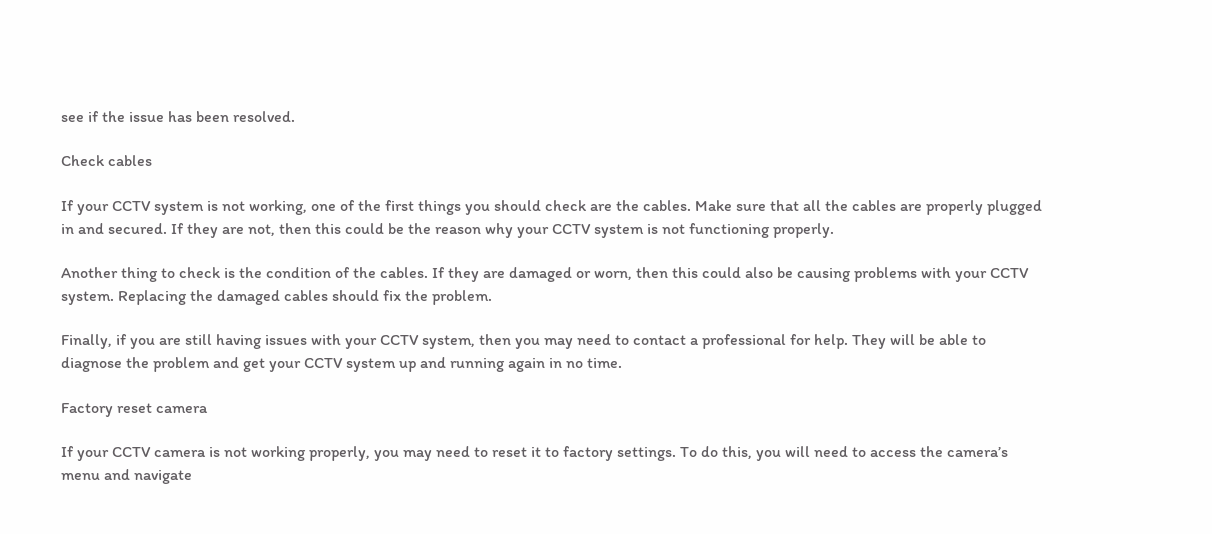see if the issue has been resolved.

Check cables

If your CCTV system is not working, one of the first things you should check are the cables. Make sure that all the cables are properly plugged in and secured. If they are not, then this could be the reason why your CCTV system is not functioning properly.

Another thing to check is the condition of the cables. If they are damaged or worn, then this could also be causing problems with your CCTV system. Replacing the damaged cables should fix the problem.

Finally, if you are still having issues with your CCTV system, then you may need to contact a professional for help. They will be able to diagnose the problem and get your CCTV system up and running again in no time.

Factory reset camera

If your CCTV camera is not working properly, you may need to reset it to factory settings. To do this, you will need to access the camera’s menu and navigate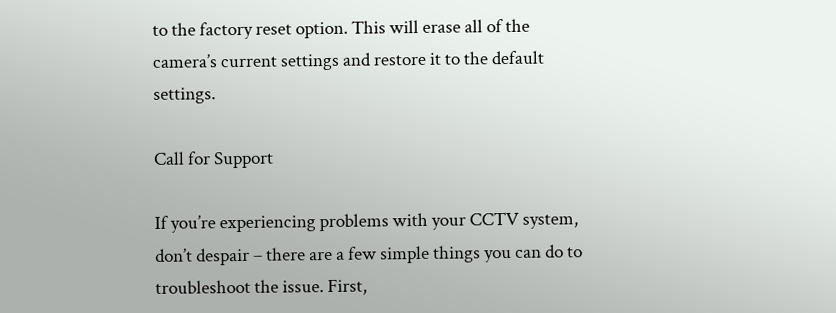to the factory reset option. This will erase all of the camera’s current settings and restore it to the default settings.

Call for Support

If you’re experiencing problems with your CCTV system, don’t despair – there are a few simple things you can do to troubleshoot the issue. First,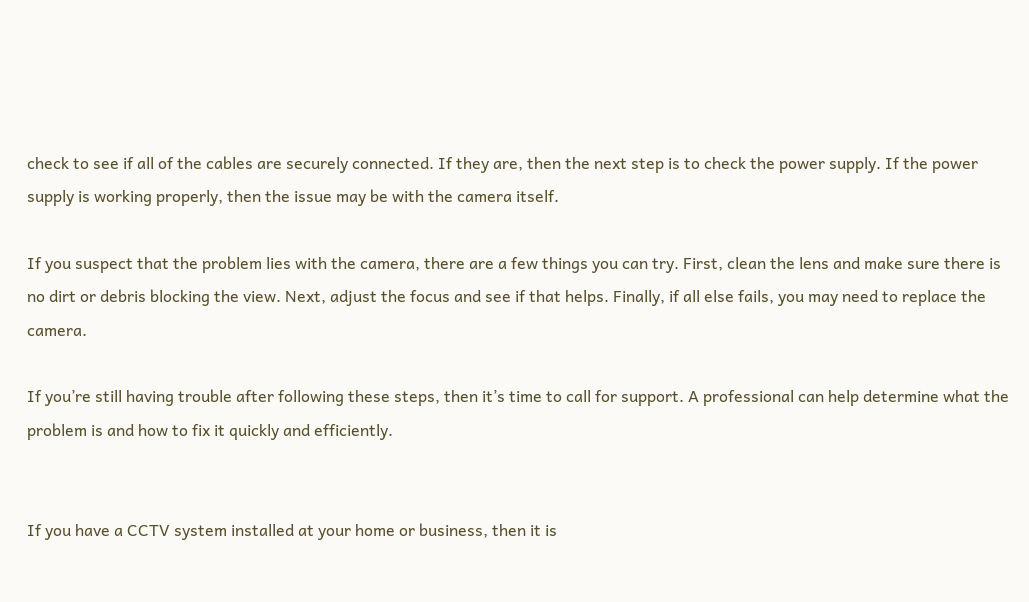check to see if all of the cables are securely connected. If they are, then the next step is to check the power supply. If the power supply is working properly, then the issue may be with the camera itself.

If you suspect that the problem lies with the camera, there are a few things you can try. First, clean the lens and make sure there is no dirt or debris blocking the view. Next, adjust the focus and see if that helps. Finally, if all else fails, you may need to replace the camera.

If you’re still having trouble after following these steps, then it’s time to call for support. A professional can help determine what the problem is and how to fix it quickly and efficiently.


If you have a CCTV system installed at your home or business, then it is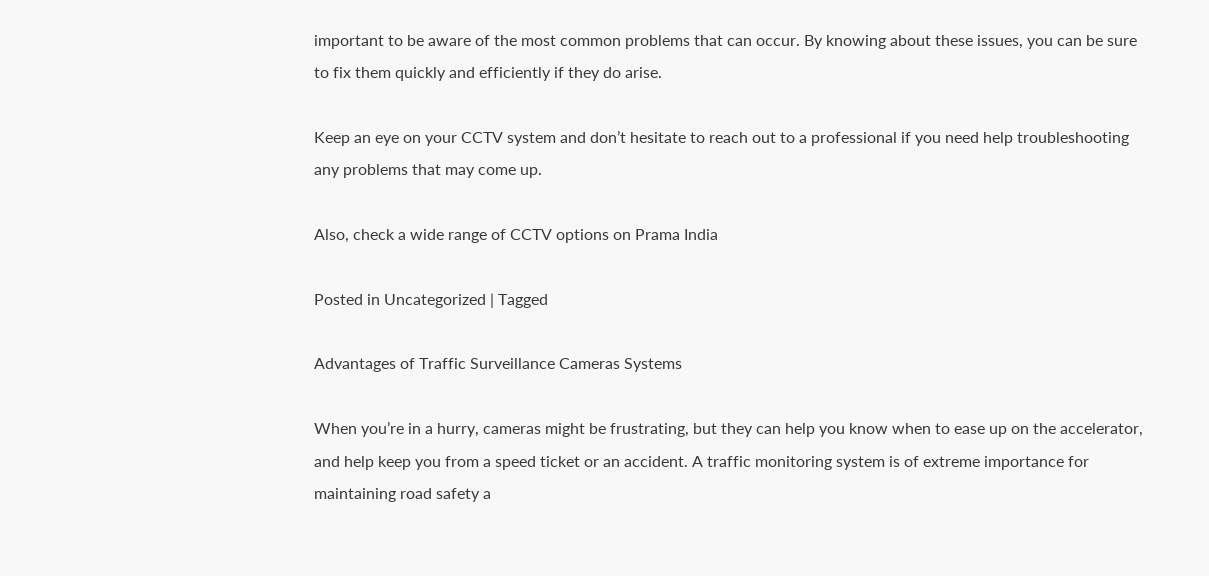important to be aware of the most common problems that can occur. By knowing about these issues, you can be sure to fix them quickly and efficiently if they do arise.

Keep an eye on your CCTV system and don’t hesitate to reach out to a professional if you need help troubleshooting any problems that may come up.

Also, check a wide range of CCTV options on Prama India

Posted in Uncategorized | Tagged

Advantages of Traffic Surveillance Cameras Systems

When you’re in a hurry, cameras might be frustrating, but they can help you know when to ease up on the accelerator, and help keep you from a speed ticket or an accident. A traffic monitoring system is of extreme importance for maintaining road safety a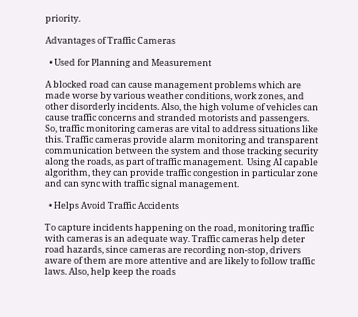priority.

Advantages of Traffic Cameras

  • Used for Planning and Measurement

A blocked road can cause management problems which are made worse by various weather conditions, work zones, and other disorderly incidents. Also, the high volume of vehicles can cause traffic concerns and stranded motorists and passengers. So, traffic monitoring cameras are vital to address situations like this. Traffic cameras provide alarm monitoring and transparent communication between the system and those tracking security along the roads, as part of traffic management.  Using AI capable algorithm, they can provide traffic congestion in particular zone and can sync with traffic signal management.

  • Helps Avoid Traffic Accidents

To capture incidents happening on the road, monitoring traffic with cameras is an adequate way. Traffic cameras help deter road hazards, since cameras are recording non-stop, drivers aware of them are more attentive and are likely to follow traffic laws. Also, help keep the roads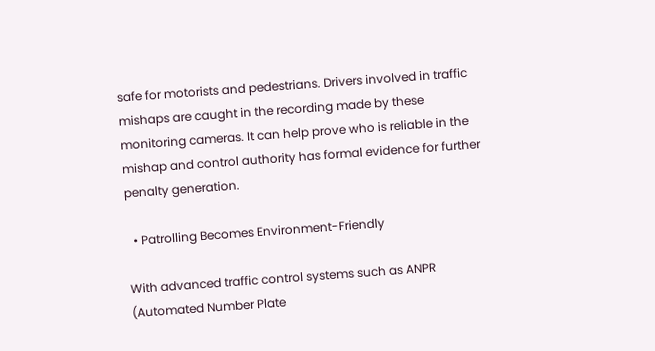safe for motorists and pedestrians. Drivers involved in traffic mishaps are caught in the recording made by these monitoring cameras. It can help prove who is reliable in the mishap and control authority has formal evidence for further penalty generation.

  • Patrolling Becomes Environment-Friendly

With advanced traffic control systems such as ANPR (Automated Number Plate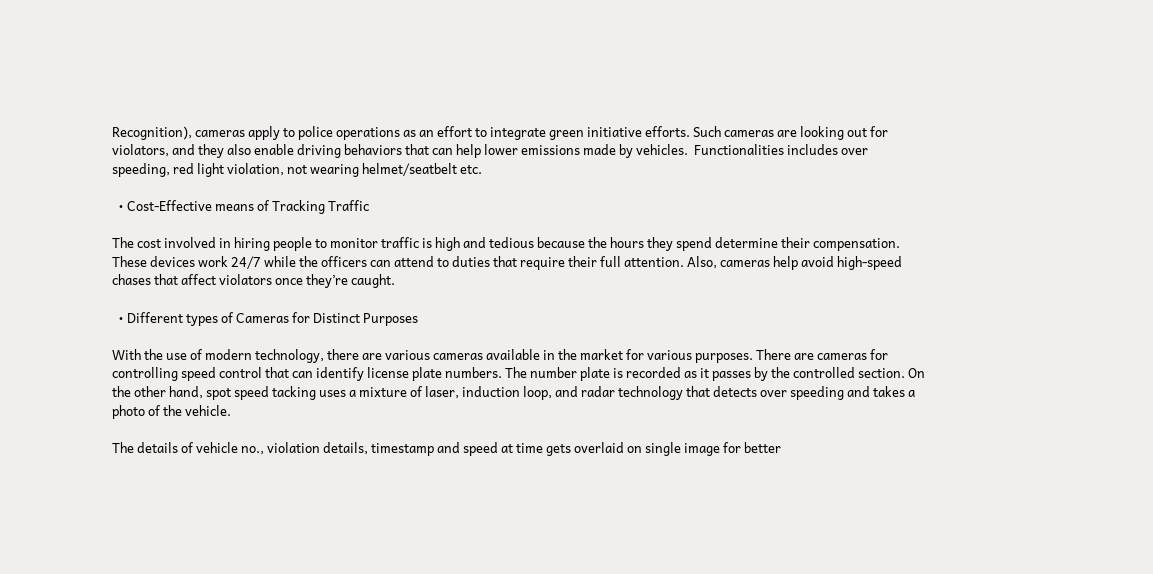Recognition), cameras apply to police operations as an effort to integrate green initiative efforts. Such cameras are looking out for violators, and they also enable driving behaviors that can help lower emissions made by vehicles.  Functionalities includes over speeding, red light violation, not wearing helmet/seatbelt etc.

  • Cost-Effective means of Tracking Traffic

The cost involved in hiring people to monitor traffic is high and tedious because the hours they spend determine their compensation. These devices work 24/7 while the officers can attend to duties that require their full attention. Also, cameras help avoid high-speed chases that affect violators once they’re caught.

  • Different types of Cameras for Distinct Purposes

With the use of modern technology, there are various cameras available in the market for various purposes. There are cameras for controlling speed control that can identify license plate numbers. The number plate is recorded as it passes by the controlled section. On the other hand, spot speed tacking uses a mixture of laser, induction loop, and radar technology that detects over speeding and takes a photo of the vehicle.

The details of vehicle no., violation details, timestamp and speed at time gets overlaid on single image for better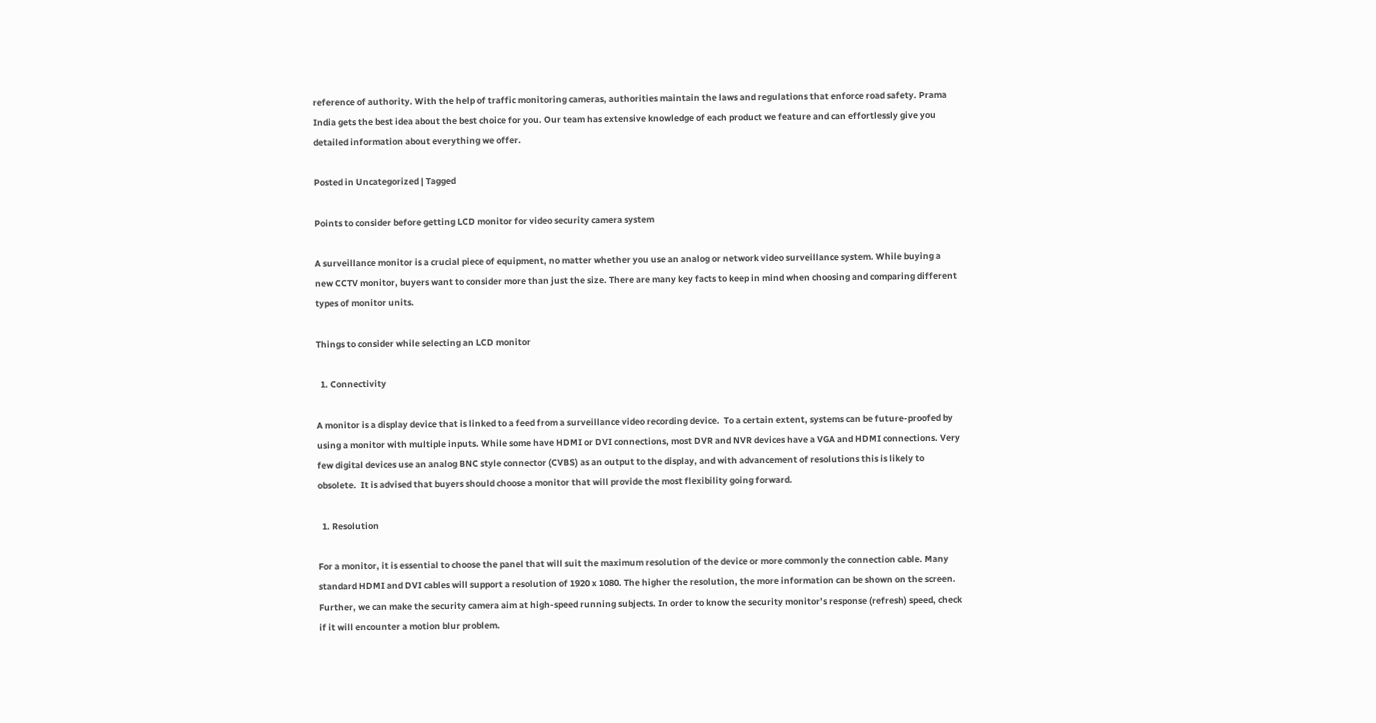reference of authority. With the help of traffic monitoring cameras, authorities maintain the laws and regulations that enforce road safety. Prama India gets the best idea about the best choice for you. Our team has extensive knowledge of each product we feature and can effortlessly give you detailed information about everything we offer.

Posted in Uncategorized | Tagged

Points to consider before getting LCD monitor for video security camera system

A surveillance monitor is a crucial piece of equipment, no matter whether you use an analog or network video surveillance system. While buying a new CCTV monitor, buyers want to consider more than just the size. There are many key facts to keep in mind when choosing and comparing different types of monitor units.

Things to consider while selecting an LCD monitor

  1. Connectivity

A monitor is a display device that is linked to a feed from a surveillance video recording device.  To a certain extent, systems can be future-proofed by using a monitor with multiple inputs. While some have HDMI or DVI connections, most DVR and NVR devices have a VGA and HDMI connections. Very few digital devices use an analog BNC style connector (CVBS) as an output to the display, and with advancement of resolutions this is likely to obsolete.  It is advised that buyers should choose a monitor that will provide the most flexibility going forward.

  1. Resolution

For a monitor, it is essential to choose the panel that will suit the maximum resolution of the device or more commonly the connection cable. Many standard HDMI and DVI cables will support a resolution of 1920 x 1080. The higher the resolution, the more information can be shown on the screen. Further, we can make the security camera aim at high-speed running subjects. In order to know the security monitor’s response (refresh) speed, check if it will encounter a motion blur problem.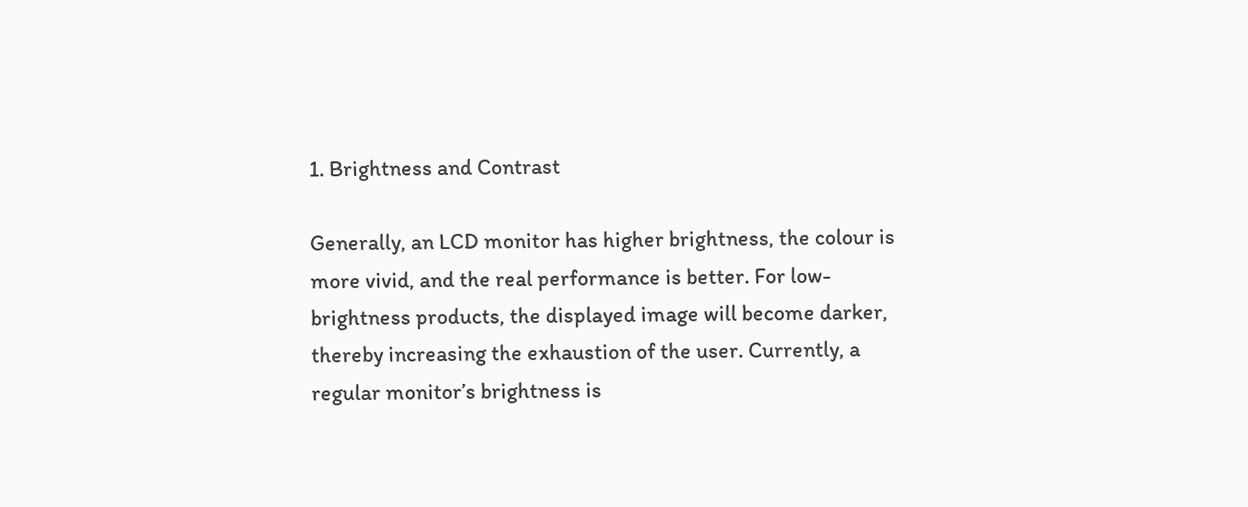1. Brightness and Contrast

Generally, an LCD monitor has higher brightness, the colour is more vivid, and the real performance is better. For low-brightness products, the displayed image will become darker, thereby increasing the exhaustion of the user. Currently, a regular monitor’s brightness is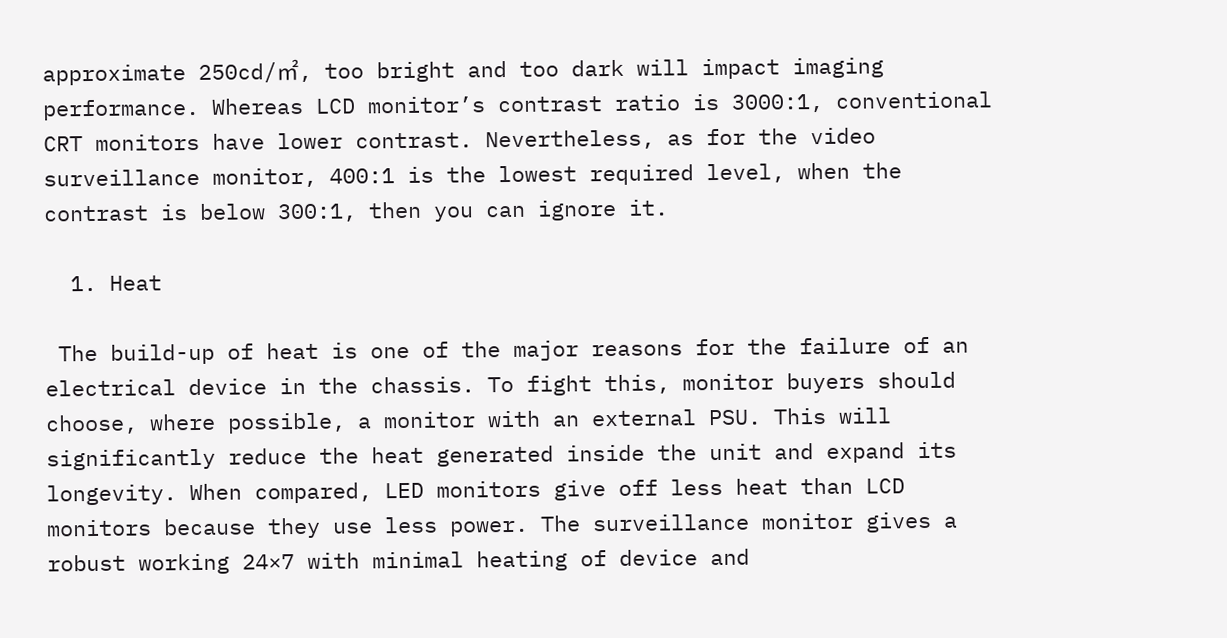approximate 250cd/㎡, too bright and too dark will impact imaging performance. Whereas LCD monitor’s contrast ratio is 3000:1, conventional CRT monitors have lower contrast. Nevertheless, as for the video surveillance monitor, 400:1 is the lowest required level, when the contrast is below 300:1, then you can ignore it.

  1. Heat

 The build-up of heat is one of the major reasons for the failure of an electrical device in the chassis. To fight this, monitor buyers should choose, where possible, a monitor with an external PSU. This will significantly reduce the heat generated inside the unit and expand its longevity. When compared, LED monitors give off less heat than LCD monitors because they use less power. The surveillance monitor gives a robust working 24×7 with minimal heating of device and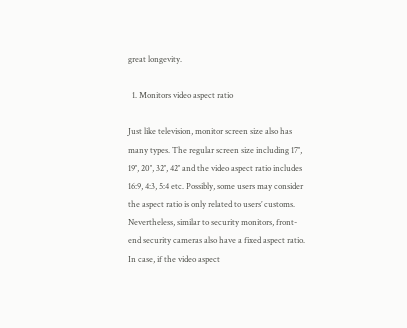great longevity.

  1. Monitors video aspect ratio

Just like television, monitor screen size also has many types. The regular screen size including 17″, 19″, 20″, 32″, 42″ and the video aspect ratio includes 16:9, 4:3, 5:4 etc. Possibly, some users may consider the aspect ratio is only related to users’ customs. Nevertheless, similar to security monitors, front-end security cameras also have a fixed aspect ratio. In case, if the video aspect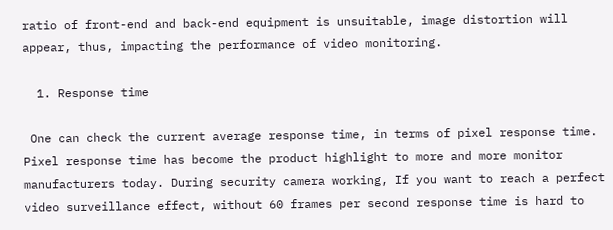ratio of front-end and back-end equipment is unsuitable, image distortion will appear, thus, impacting the performance of video monitoring.

  1. Response time

 One can check the current average response time, in terms of pixel response time. Pixel response time has become the product highlight to more and more monitor manufacturers today. During security camera working, If you want to reach a perfect video surveillance effect, without 60 frames per second response time is hard to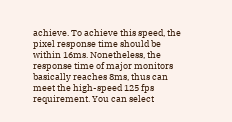achieve. To achieve this speed, the pixel response time should be within 16ms. Nonetheless, the response time of major monitors basically reaches 8ms, thus can meet the high-speed 125 fps requirement. You can select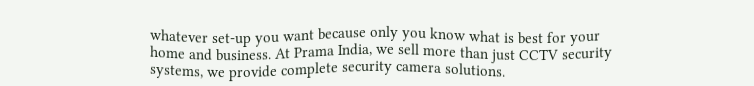whatever set-up you want because only you know what is best for your home and business. At Prama India, we sell more than just CCTV security systems, we provide complete security camera solutions.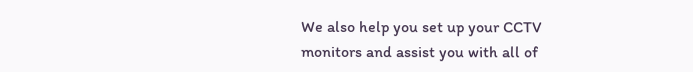We also help you set up your CCTV monitors and assist you with all of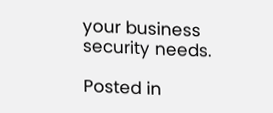your business security needs.

Posted in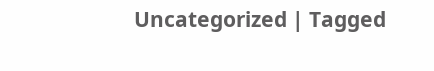Uncategorized | Tagged